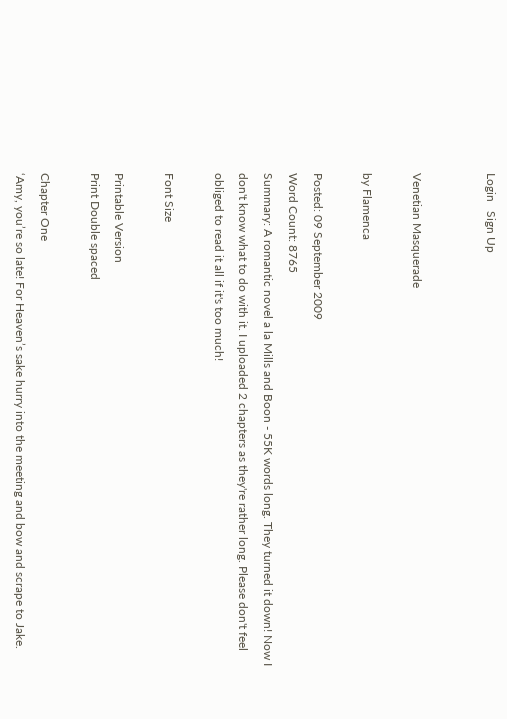Login   Sign Up


Venetian Masquerade

by Flamenca

Posted: 09 September 2009
Word Count: 8765
Summary: A romantic novel a la Mills and Boon - 55K words long. They turned it down! Now I don't know what to do with it. I uploaded 2 chapters as they're rather long. Please don't feel obliged to read it all if it's too much!

Font Size

Printable Version
Print Double spaced

Chapter One
‘Amy, you’re so late! For Heaven’s sake hurry into the meeting and bow and scrape to Jake.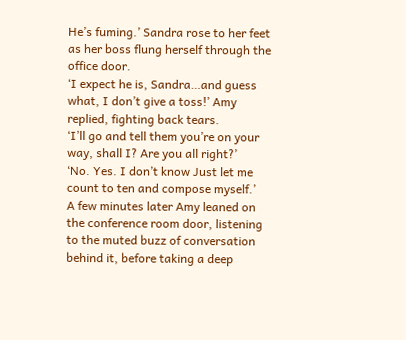He’s fuming.’ Sandra rose to her feet as her boss flung herself through the office door.
‘I expect he is, Sandra…and guess what, I don’t give a toss!’ Amy replied, fighting back tears.
‘I’ll go and tell them you’re on your way, shall I? Are you all right?’
‘No. Yes. I don’t know Just let me count to ten and compose myself.’
A few minutes later Amy leaned on the conference room door, listening to the muted buzz of conversation behind it, before taking a deep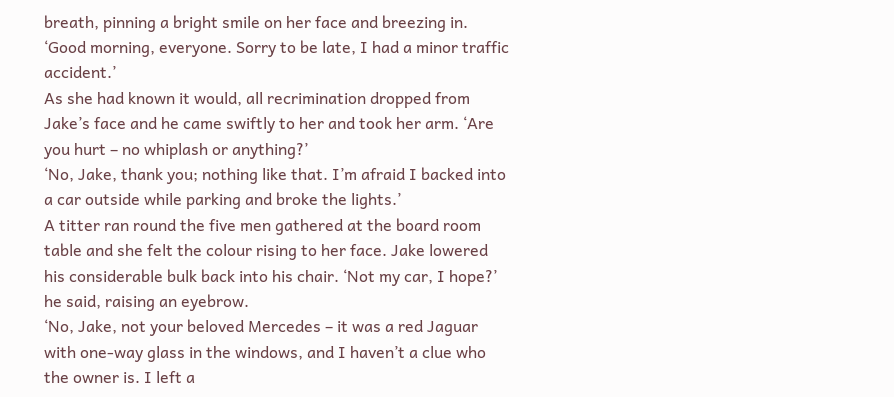breath, pinning a bright smile on her face and breezing in. ‘Good morning, everyone. Sorry to be late, I had a minor traffic accident.’
As she had known it would, all recrimination dropped from Jake’s face and he came swiftly to her and took her arm. ‘Are you hurt – no whiplash or anything?’
‘No, Jake, thank you; nothing like that. I’m afraid I backed into a car outside while parking and broke the lights.’
A titter ran round the five men gathered at the board room table and she felt the colour rising to her face. Jake lowered his considerable bulk back into his chair. ‘Not my car, I hope?’ he said, raising an eyebrow.
‘No, Jake, not your beloved Mercedes – it was a red Jaguar with one-way glass in the windows, and I haven’t a clue who the owner is. I left a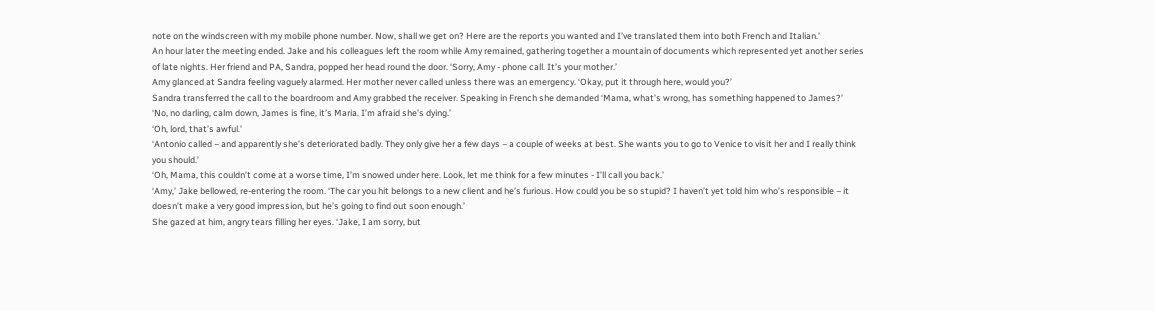note on the windscreen with my mobile phone number. Now, shall we get on? Here are the reports you wanted and I’ve translated them into both French and Italian.’
An hour later the meeting ended. Jake and his colleagues left the room while Amy remained, gathering together a mountain of documents which represented yet another series of late nights. Her friend and PA, Sandra, popped her head round the door. ‘Sorry, Amy - phone call. It’s your mother.’
Amy glanced at Sandra feeling vaguely alarmed. Her mother never called unless there was an emergency. ‘Okay, put it through here, would you?’
Sandra transferred the call to the boardroom and Amy grabbed the receiver. Speaking in French she demanded ‘Mama, what’s wrong, has something happened to James?’
‘No, no darling, calm down, James is fine, it’s Maria. I’m afraid she’s dying.’
‘Oh, lord, that’s awful.’
‘Antonio called – and apparently she’s deteriorated badly. They only give her a few days – a couple of weeks at best. She wants you to go to Venice to visit her and I really think you should.’
‘Oh, Mama, this couldn’t come at a worse time, I’m snowed under here. Look, let me think for a few minutes - I’ll call you back.’
‘Amy,’ Jake bellowed, re-entering the room. ‘The car you hit belongs to a new client and he’s furious. How could you be so stupid? I haven’t yet told him who’s responsible – it doesn’t make a very good impression, but he’s going to find out soon enough.’
She gazed at him, angry tears filling her eyes. ‘Jake, I am sorry, but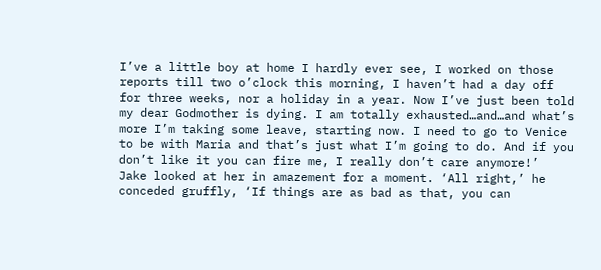I’ve a little boy at home I hardly ever see, I worked on those reports till two o’clock this morning, I haven’t had a day off for three weeks, nor a holiday in a year. Now I’ve just been told my dear Godmother is dying. I am totally exhausted…and…and what’s more I’m taking some leave, starting now. I need to go to Venice to be with Maria and that’s just what I’m going to do. And if you don’t like it you can fire me, I really don’t care anymore!’
Jake looked at her in amazement for a moment. ‘All right,’ he conceded gruffly, ‘If things are as bad as that, you can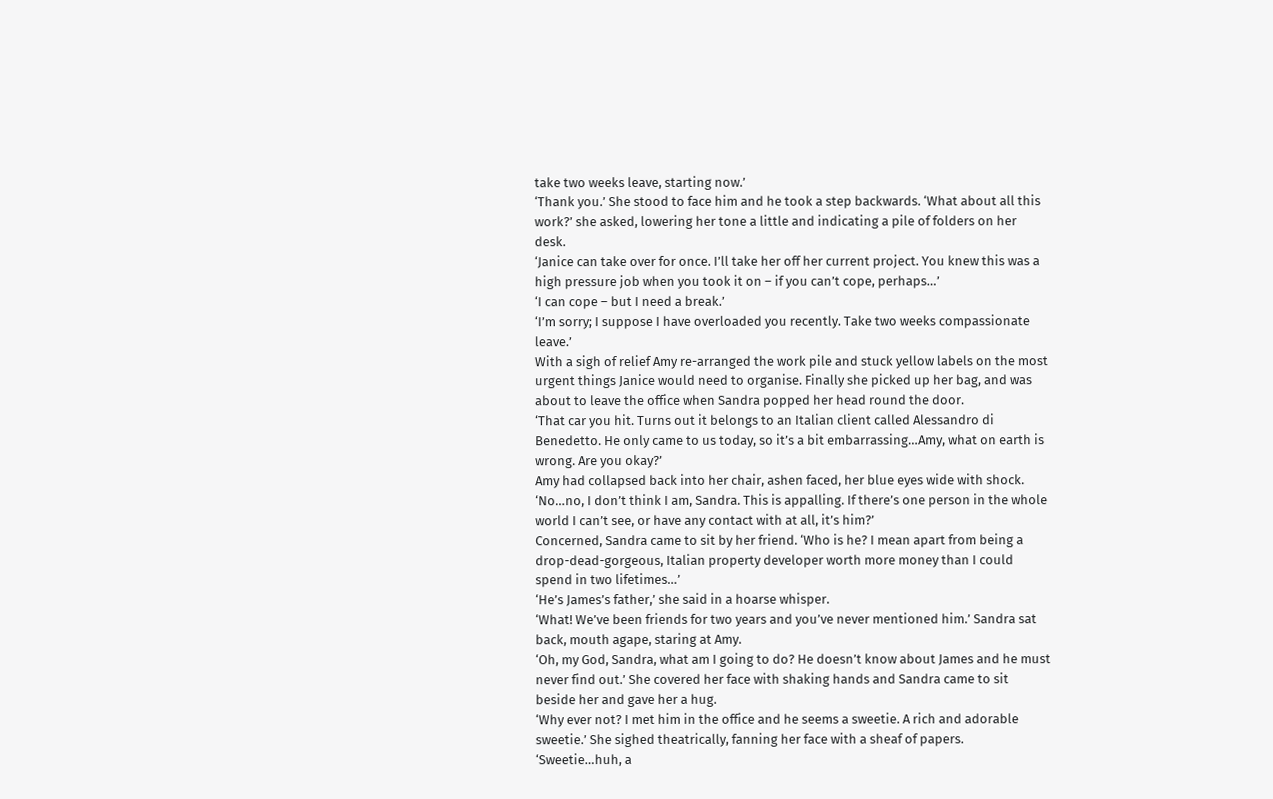take two weeks leave, starting now.’
‘Thank you.’ She stood to face him and he took a step backwards. ‘What about all this work?’ she asked, lowering her tone a little and indicating a pile of folders on her desk.
‘Janice can take over for once. I’ll take her off her current project. You knew this was a high pressure job when you took it on – if you can’t cope, perhaps…’
‘I can cope – but I need a break.’
‘I’m sorry; I suppose I have overloaded you recently. Take two weeks compassionate leave.’
With a sigh of relief Amy re-arranged the work pile and stuck yellow labels on the most urgent things Janice would need to organise. Finally she picked up her bag, and was about to leave the office when Sandra popped her head round the door.
‘That car you hit. Turns out it belongs to an Italian client called Alessandro di Benedetto. He only came to us today, so it’s a bit embarrassing…Amy, what on earth is wrong. Are you okay?’
Amy had collapsed back into her chair, ashen faced, her blue eyes wide with shock. ‘No…no, I don’t think I am, Sandra. This is appalling. If there’s one person in the whole world I can’t see, or have any contact with at all, it’s him?’
Concerned, Sandra came to sit by her friend. ‘Who is he? I mean apart from being a drop-dead-gorgeous, Italian property developer worth more money than I could spend in two lifetimes…’
‘He’s James’s father,’ she said in a hoarse whisper.
‘What! We’ve been friends for two years and you’ve never mentioned him.’ Sandra sat back, mouth agape, staring at Amy.
‘Oh, my God, Sandra, what am I going to do? He doesn’t know about James and he must never find out.’ She covered her face with shaking hands and Sandra came to sit beside her and gave her a hug.
‘Why ever not? I met him in the office and he seems a sweetie. A rich and adorable sweetie.’ She sighed theatrically, fanning her face with a sheaf of papers.
‘Sweetie…huh, a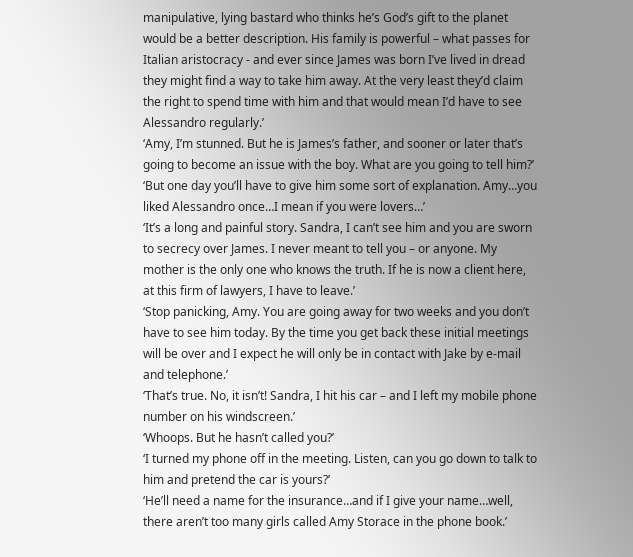manipulative, lying bastard who thinks he’s God’s gift to the planet would be a better description. His family is powerful – what passes for Italian aristocracy - and ever since James was born I’ve lived in dread they might find a way to take him away. At the very least they’d claim the right to spend time with him and that would mean I’d have to see Alessandro regularly.’
‘Amy, I’m stunned. But he is James’s father, and sooner or later that’s going to become an issue with the boy. What are you going to tell him?’
‘But one day you’ll have to give him some sort of explanation. Amy…you liked Alessandro once…I mean if you were lovers…’
‘It’s a long and painful story. Sandra, I can’t see him and you are sworn to secrecy over James. I never meant to tell you – or anyone. My mother is the only one who knows the truth. If he is now a client here, at this firm of lawyers, I have to leave.’
‘Stop panicking, Amy. You are going away for two weeks and you don’t have to see him today. By the time you get back these initial meetings will be over and I expect he will only be in contact with Jake by e-mail and telephone.’
‘That’s true. No, it isn’t! Sandra, I hit his car – and I left my mobile phone number on his windscreen.’
‘Whoops. But he hasn’t called you?’
‘I turned my phone off in the meeting. Listen, can you go down to talk to him and pretend the car is yours?’
‘He’ll need a name for the insurance…and if I give your name…well, there aren’t too many girls called Amy Storace in the phone book.’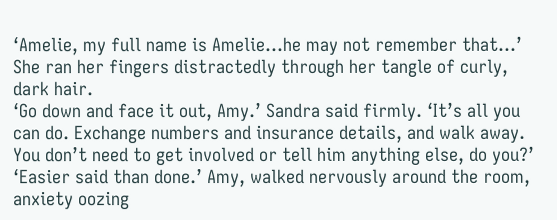‘Amelie, my full name is Amelie…he may not remember that...’ She ran her fingers distractedly through her tangle of curly, dark hair.
‘Go down and face it out, Amy.’ Sandra said firmly. ‘It’s all you can do. Exchange numbers and insurance details, and walk away. You don’t need to get involved or tell him anything else, do you?’
‘Easier said than done.’ Amy, walked nervously around the room, anxiety oozing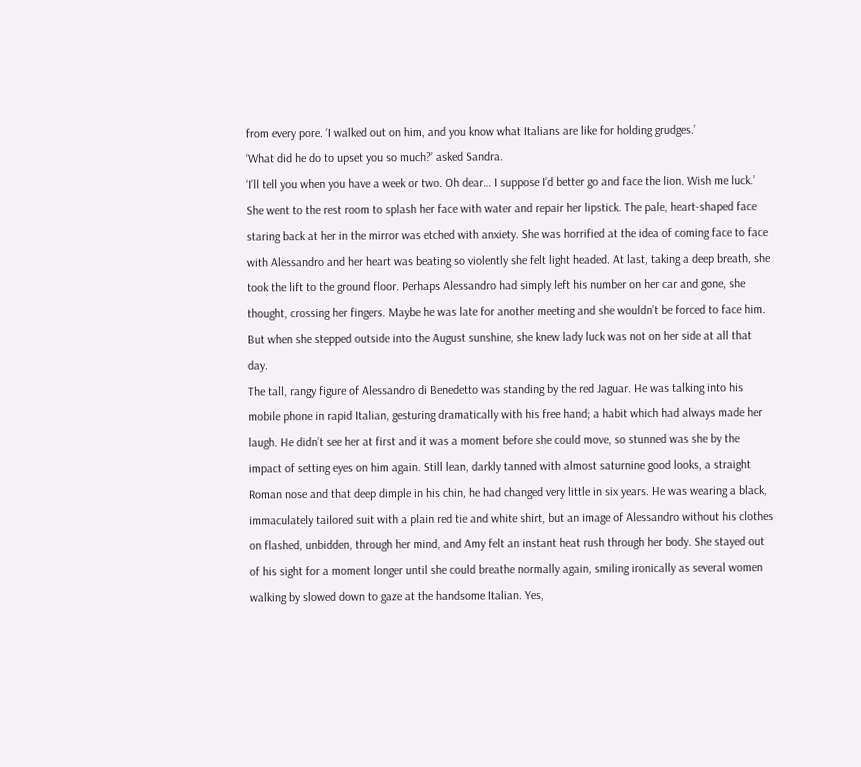from every pore. ‘I walked out on him, and you know what Italians are like for holding grudges.’
‘What did he do to upset you so much?’ asked Sandra.
‘I’ll tell you when you have a week or two. Oh dear… I suppose I’d better go and face the lion. Wish me luck.’
She went to the rest room to splash her face with water and repair her lipstick. The pale, heart-shaped face staring back at her in the mirror was etched with anxiety. She was horrified at the idea of coming face to face with Alessandro and her heart was beating so violently she felt light headed. At last, taking a deep breath, she took the lift to the ground floor. Perhaps Alessandro had simply left his number on her car and gone, she thought, crossing her fingers. Maybe he was late for another meeting and she wouldn’t be forced to face him. But when she stepped outside into the August sunshine, she knew lady luck was not on her side at all that day.
The tall, rangy figure of Alessandro di Benedetto was standing by the red Jaguar. He was talking into his mobile phone in rapid Italian, gesturing dramatically with his free hand; a habit which had always made her laugh. He didn’t see her at first and it was a moment before she could move, so stunned was she by the impact of setting eyes on him again. Still lean, darkly tanned with almost saturnine good looks, a straight Roman nose and that deep dimple in his chin, he had changed very little in six years. He was wearing a black, immaculately tailored suit with a plain red tie and white shirt, but an image of Alessandro without his clothes on flashed, unbidden, through her mind, and Amy felt an instant heat rush through her body. She stayed out of his sight for a moment longer until she could breathe normally again, smiling ironically as several women walking by slowed down to gaze at the handsome Italian. Yes,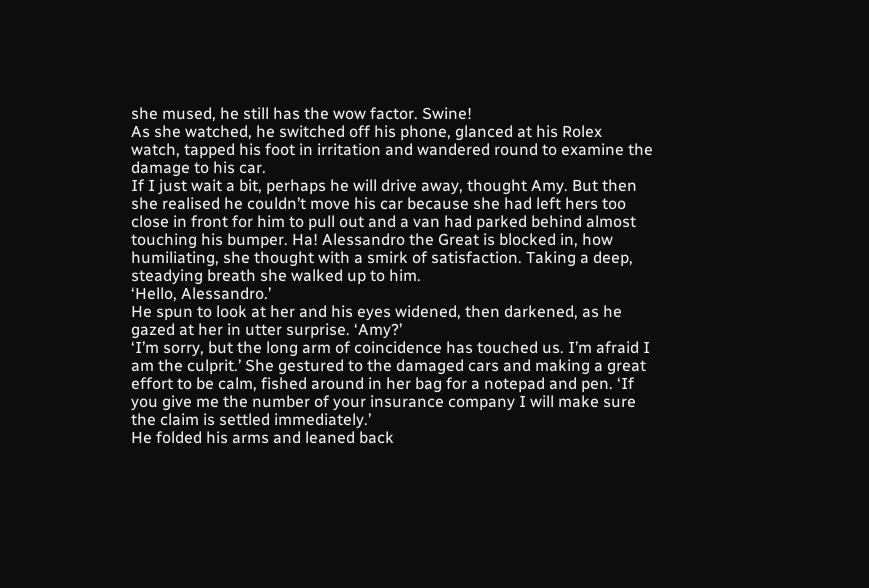she mused, he still has the wow factor. Swine!
As she watched, he switched off his phone, glanced at his Rolex watch, tapped his foot in irritation and wandered round to examine the damage to his car.
If I just wait a bit, perhaps he will drive away, thought Amy. But then she realised he couldn’t move his car because she had left hers too close in front for him to pull out and a van had parked behind almost touching his bumper. Ha! Alessandro the Great is blocked in, how humiliating, she thought with a smirk of satisfaction. Taking a deep, steadying breath she walked up to him.
‘Hello, Alessandro.’
He spun to look at her and his eyes widened, then darkened, as he gazed at her in utter surprise. ‘Amy?’
‘I’m sorry, but the long arm of coincidence has touched us. I’m afraid I am the culprit.’ She gestured to the damaged cars and making a great effort to be calm, fished around in her bag for a notepad and pen. ‘If you give me the number of your insurance company I will make sure the claim is settled immediately.’
He folded his arms and leaned back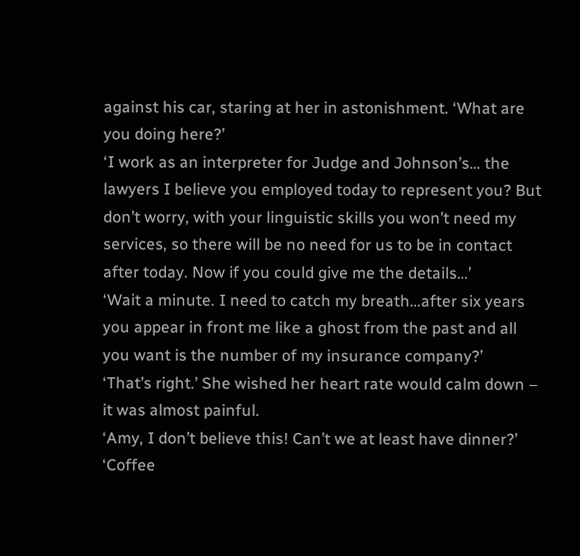against his car, staring at her in astonishment. ‘What are you doing here?’
‘I work as an interpreter for Judge and Johnson’s… the lawyers I believe you employed today to represent you? But don’t worry, with your linguistic skills you won’t need my services, so there will be no need for us to be in contact after today. Now if you could give me the details…’
‘Wait a minute. I need to catch my breath…after six years you appear in front me like a ghost from the past and all you want is the number of my insurance company?’
‘That’s right.’ She wished her heart rate would calm down – it was almost painful.
‘Amy, I don’t believe this! Can’t we at least have dinner?’
‘Coffee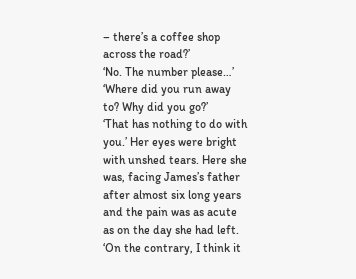– there’s a coffee shop across the road?’
‘No. The number please…’
‘Where did you run away to? Why did you go?’
‘That has nothing to do with you.’ Her eyes were bright with unshed tears. Here she was, facing James’s father after almost six long years and the pain was as acute as on the day she had left.
‘On the contrary, I think it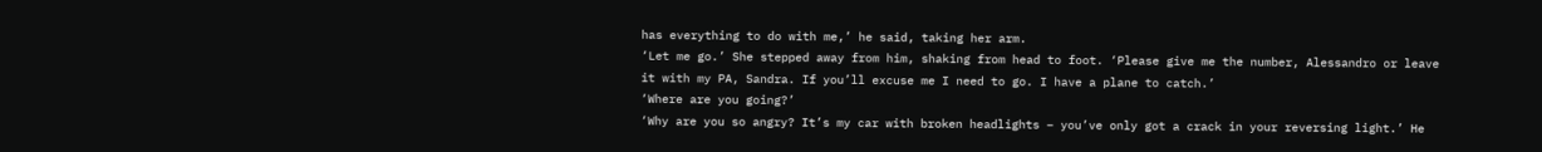has everything to do with me,’ he said, taking her arm.
‘Let me go.’ She stepped away from him, shaking from head to foot. ‘Please give me the number, Alessandro or leave it with my PA, Sandra. If you’ll excuse me I need to go. I have a plane to catch.’
‘Where are you going?’
‘Why are you so angry? It’s my car with broken headlights – you’ve only got a crack in your reversing light.’ He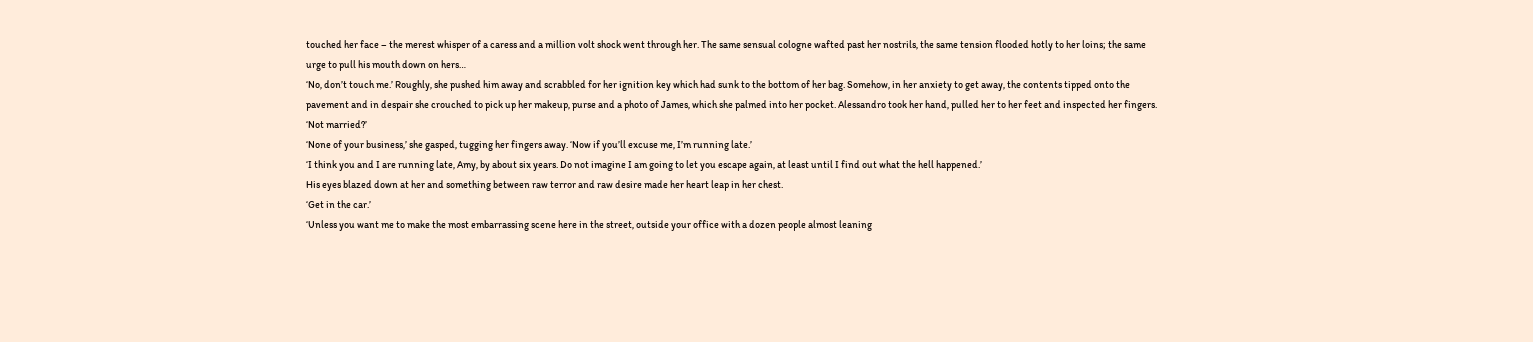touched her face – the merest whisper of a caress and a million volt shock went through her. The same sensual cologne wafted past her nostrils, the same tension flooded hotly to her loins; the same urge to pull his mouth down on hers…
‘No, don’t touch me.’ Roughly, she pushed him away and scrabbled for her ignition key which had sunk to the bottom of her bag. Somehow, in her anxiety to get away, the contents tipped onto the pavement and in despair she crouched to pick up her makeup, purse and a photo of James, which she palmed into her pocket. Alessandro took her hand, pulled her to her feet and inspected her fingers.
‘Not married?’
‘None of your business,’ she gasped, tugging her fingers away. ‘Now if you’ll excuse me, I’m running late.’
‘I think you and I are running late, Amy, by about six years. Do not imagine I am going to let you escape again, at least until I find out what the hell happened.’
His eyes blazed down at her and something between raw terror and raw desire made her heart leap in her chest.
‘Get in the car.’
‘Unless you want me to make the most embarrassing scene here in the street, outside your office with a dozen people almost leaning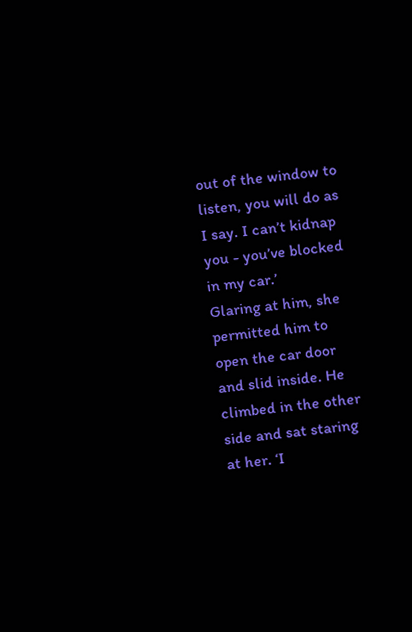out of the window to listen, you will do as I say. I can’t kidnap you - you’ve blocked in my car.’
Glaring at him, she permitted him to open the car door and slid inside. He climbed in the other side and sat staring at her. ‘I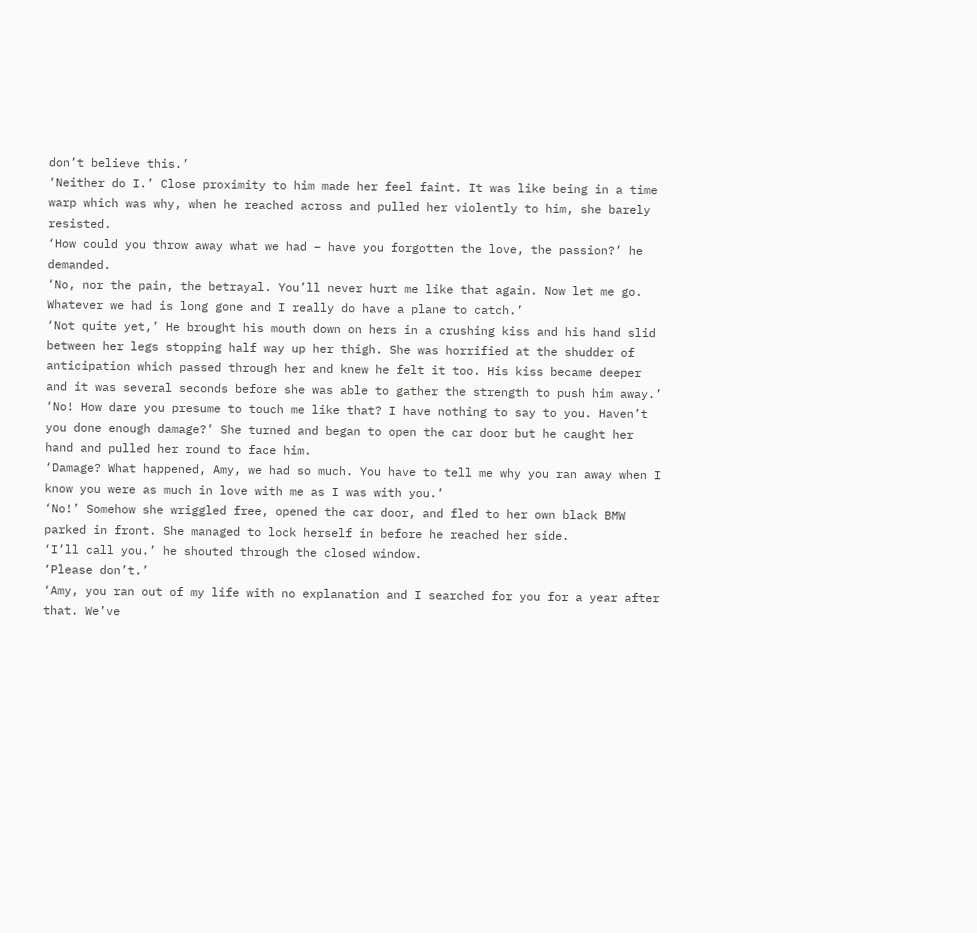don’t believe this.’
‘Neither do I.’ Close proximity to him made her feel faint. It was like being in a time warp which was why, when he reached across and pulled her violently to him, she barely resisted.
‘How could you throw away what we had – have you forgotten the love, the passion?’ he demanded.
‘No, nor the pain, the betrayal. You’ll never hurt me like that again. Now let me go. Whatever we had is long gone and I really do have a plane to catch.’
‘Not quite yet,’ He brought his mouth down on hers in a crushing kiss and his hand slid between her legs stopping half way up her thigh. She was horrified at the shudder of anticipation which passed through her and knew he felt it too. His kiss became deeper and it was several seconds before she was able to gather the strength to push him away.’
‘No! How dare you presume to touch me like that? I have nothing to say to you. Haven’t you done enough damage?’ She turned and began to open the car door but he caught her hand and pulled her round to face him.
‘Damage? What happened, Amy, we had so much. You have to tell me why you ran away when I know you were as much in love with me as I was with you.’
‘No!’ Somehow she wriggled free, opened the car door, and fled to her own black BMW parked in front. She managed to lock herself in before he reached her side.
‘I’ll call you.’ he shouted through the closed window.
‘Please don’t.’
‘Amy, you ran out of my life with no explanation and I searched for you for a year after that. We’ve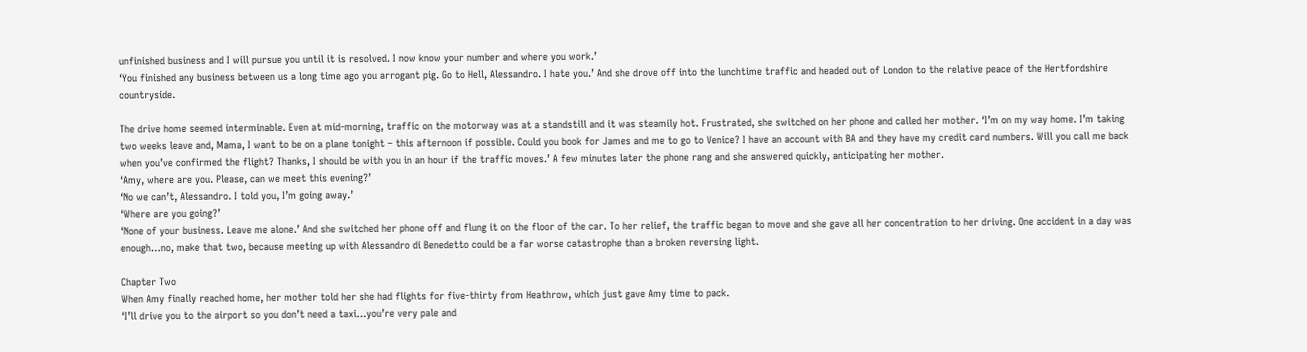unfinished business and I will pursue you until it is resolved. I now know your number and where you work.’
‘You finished any business between us a long time ago you arrogant pig. Go to Hell, Alessandro. I hate you.’ And she drove off into the lunchtime traffic and headed out of London to the relative peace of the Hertfordshire countryside.

The drive home seemed interminable. Even at mid-morning, traffic on the motorway was at a standstill and it was steamily hot. Frustrated, she switched on her phone and called her mother. ‘I’m on my way home. I’m taking two weeks leave and, Mama, I want to be on a plane tonight – this afternoon if possible. Could you book for James and me to go to Venice? I have an account with BA and they have my credit card numbers. Will you call me back when you’ve confirmed the flight? Thanks, I should be with you in an hour if the traffic moves.’ A few minutes later the phone rang and she answered quickly, anticipating her mother.
‘Amy, where are you. Please, can we meet this evening?’
‘No we can’t, Alessandro. I told you, I’m going away.’
‘Where are you going?’
‘None of your business. Leave me alone.’ And she switched her phone off and flung it on the floor of the car. To her relief, the traffic began to move and she gave all her concentration to her driving. One accident in a day was enough…no, make that two, because meeting up with Alessandro di Benedetto could be a far worse catastrophe than a broken reversing light.

Chapter Two
When Amy finally reached home, her mother told her she had flights for five-thirty from Heathrow, which just gave Amy time to pack.
‘I’ll drive you to the airport so you don’t need a taxi…you’re very pale and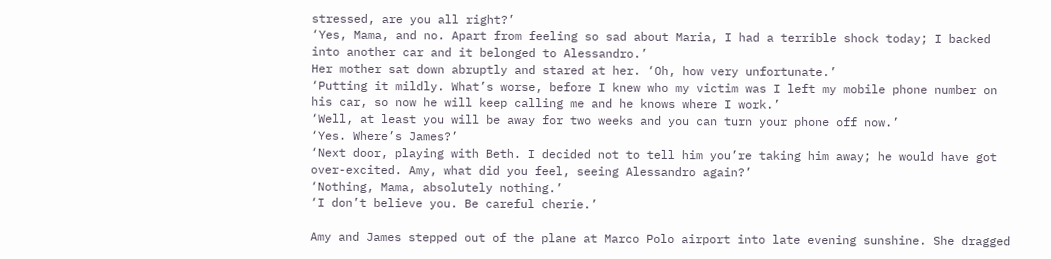stressed, are you all right?’
‘Yes, Mama, and no. Apart from feeling so sad about Maria, I had a terrible shock today; I backed into another car and it belonged to Alessandro.’
Her mother sat down abruptly and stared at her. ‘Oh, how very unfortunate.’
‘Putting it mildly. What’s worse, before I knew who my victim was I left my mobile phone number on his car, so now he will keep calling me and he knows where I work.’
‘Well, at least you will be away for two weeks and you can turn your phone off now.’
‘Yes. Where’s James?’
‘Next door, playing with Beth. I decided not to tell him you’re taking him away; he would have got over-excited. Amy, what did you feel, seeing Alessandro again?’
‘Nothing, Mama, absolutely nothing.’
‘I don’t believe you. Be careful cherie.’

Amy and James stepped out of the plane at Marco Polo airport into late evening sunshine. She dragged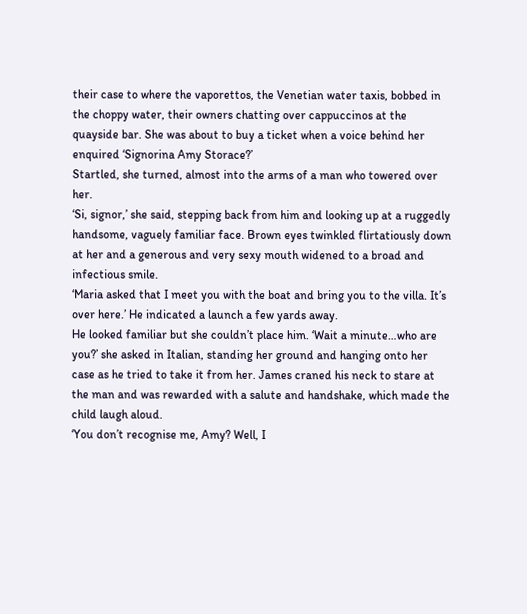their case to where the vaporettos, the Venetian water taxis, bobbed in the choppy water, their owners chatting over cappuccinos at the quayside bar. She was about to buy a ticket when a voice behind her enquired ‘Signorina Amy Storace?’
Startled, she turned, almost into the arms of a man who towered over her.
‘Si, signor,’ she said, stepping back from him and looking up at a ruggedly handsome, vaguely familiar face. Brown eyes twinkled flirtatiously down at her and a generous and very sexy mouth widened to a broad and infectious smile.
‘Maria asked that I meet you with the boat and bring you to the villa. It’s over here.’ He indicated a launch a few yards away.
He looked familiar but she couldn’t place him. ‘Wait a minute…who are you?’ she asked in Italian, standing her ground and hanging onto her case as he tried to take it from her. James craned his neck to stare at the man and was rewarded with a salute and handshake, which made the child laugh aloud.
‘You don’t recognise me, Amy? Well, I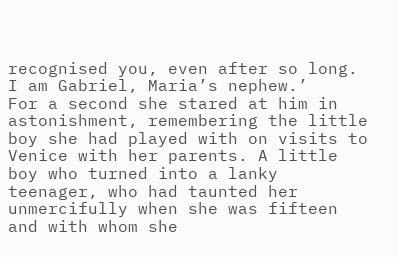recognised you, even after so long. I am Gabriel, Maria’s nephew.’
For a second she stared at him in astonishment, remembering the little boy she had played with on visits to Venice with her parents. A little boy who turned into a lanky teenager, who had taunted her unmercifully when she was fifteen and with whom she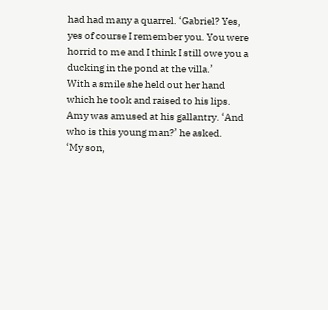had had many a quarrel. ‘Gabriel? Yes, yes of course I remember you. You were horrid to me and I think I still owe you a ducking in the pond at the villa.’
With a smile she held out her hand which he took and raised to his lips. Amy was amused at his gallantry. ‘And who is this young man?’ he asked.
‘My son,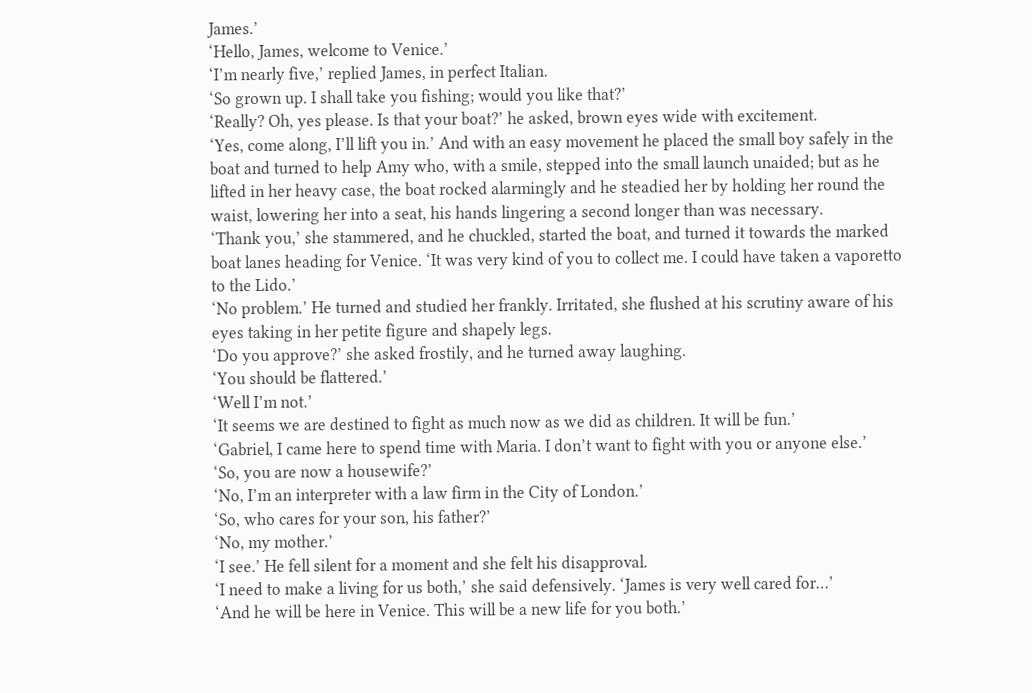James.’
‘Hello, James, welcome to Venice.’
‘I’m nearly five,’ replied James, in perfect Italian.
‘So grown up. I shall take you fishing; would you like that?’
‘Really? Oh, yes please. Is that your boat?’ he asked, brown eyes wide with excitement.
‘Yes, come along, I’ll lift you in.’ And with an easy movement he placed the small boy safely in the boat and turned to help Amy who, with a smile, stepped into the small launch unaided; but as he lifted in her heavy case, the boat rocked alarmingly and he steadied her by holding her round the waist, lowering her into a seat, his hands lingering a second longer than was necessary.
‘Thank you,’ she stammered, and he chuckled, started the boat, and turned it towards the marked boat lanes heading for Venice. ‘It was very kind of you to collect me. I could have taken a vaporetto to the Lido.’
‘No problem.’ He turned and studied her frankly. Irritated, she flushed at his scrutiny aware of his eyes taking in her petite figure and shapely legs.
‘Do you approve?’ she asked frostily, and he turned away laughing.
‘You should be flattered.’
‘Well I’m not.’
‘It seems we are destined to fight as much now as we did as children. It will be fun.’
‘Gabriel, I came here to spend time with Maria. I don’t want to fight with you or anyone else.’
‘So, you are now a housewife?’
‘No, I’m an interpreter with a law firm in the City of London.’
‘So, who cares for your son, his father?’
‘No, my mother.’
‘I see.’ He fell silent for a moment and she felt his disapproval.
‘I need to make a living for us both,’ she said defensively. ‘James is very well cared for…’
‘And he will be here in Venice. This will be a new life for you both.’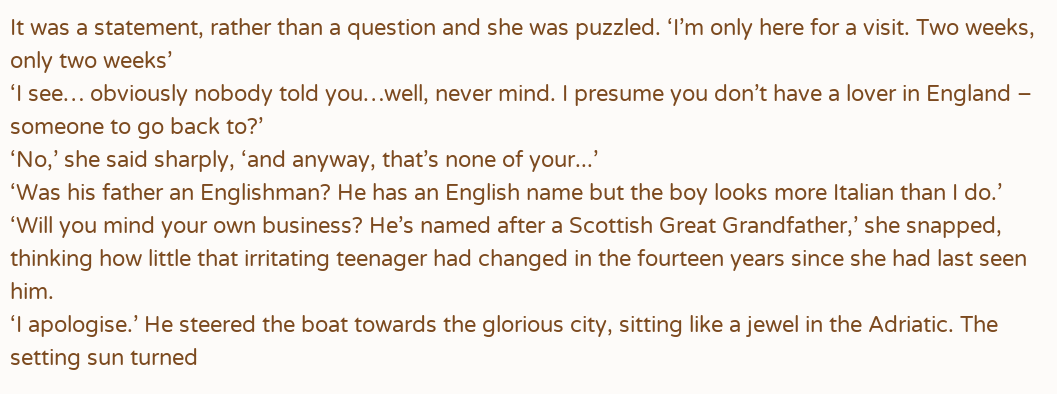It was a statement, rather than a question and she was puzzled. ‘I’m only here for a visit. Two weeks, only two weeks’
‘I see… obviously nobody told you…well, never mind. I presume you don’t have a lover in England – someone to go back to?’
‘No,’ she said sharply, ‘and anyway, that’s none of your...’
‘Was his father an Englishman? He has an English name but the boy looks more Italian than I do.’
‘Will you mind your own business? He’s named after a Scottish Great Grandfather,’ she snapped, thinking how little that irritating teenager had changed in the fourteen years since she had last seen him.
‘I apologise.’ He steered the boat towards the glorious city, sitting like a jewel in the Adriatic. The setting sun turned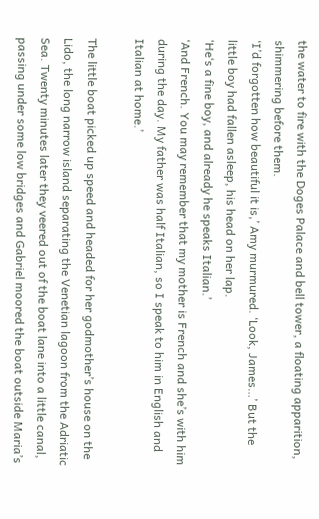the water to fire with the Doges Palace and bell tower, a floating apparition, shimmering before them.
‘I’d forgotten how beautiful it is,’ Amy murmured. ‘Look, James…’ But the little boy had fallen asleep, his head on her lap.
‘He‘s a fine boy, and already he speaks Italian.’
‘And French. You may remember that my mother is French and she’s with him during the day. My father was half Italian, so I speak to him in English and Italian at home.’

The little boat picked up speed and headed for her godmother’s house on the Lido, the long narrow island separating the Venetian lagoon from the Adriatic Sea. Twenty minutes later they veered out of the boat lane into a little canal, passing under some low bridges and Gabriel moored the boat outside Maria’s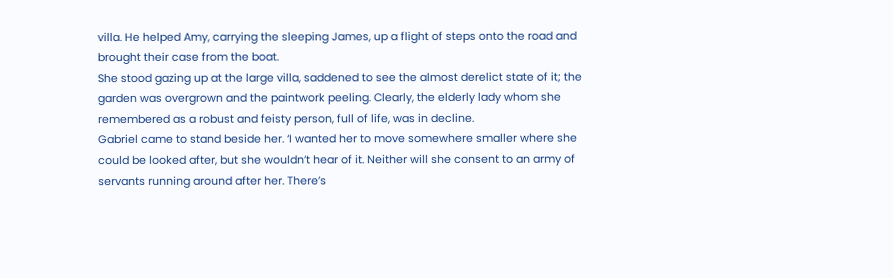villa. He helped Amy, carrying the sleeping James, up a flight of steps onto the road and brought their case from the boat.
She stood gazing up at the large villa, saddened to see the almost derelict state of it; the garden was overgrown and the paintwork peeling. Clearly, the elderly lady whom she remembered as a robust and feisty person, full of life, was in decline.
Gabriel came to stand beside her. ‘I wanted her to move somewhere smaller where she could be looked after, but she wouldn’t hear of it. Neither will she consent to an army of servants running around after her. There’s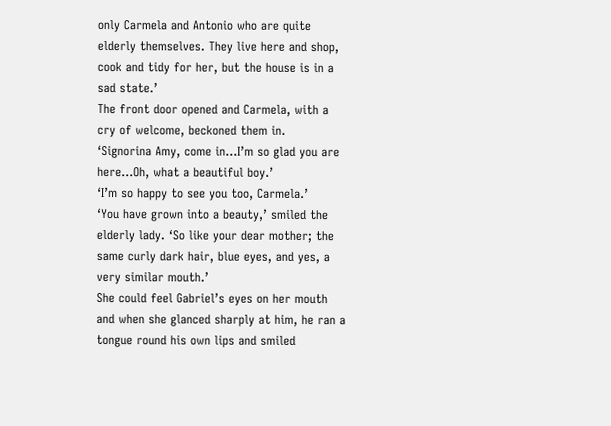only Carmela and Antonio who are quite elderly themselves. They live here and shop, cook and tidy for her, but the house is in a sad state.’
The front door opened and Carmela, with a cry of welcome, beckoned them in.
‘Signorina Amy, come in…I’m so glad you are here…Oh, what a beautiful boy.’
‘I’m so happy to see you too, Carmela.’
‘You have grown into a beauty,’ smiled the elderly lady. ‘So like your dear mother; the same curly dark hair, blue eyes, and yes, a very similar mouth.’
She could feel Gabriel’s eyes on her mouth and when she glanced sharply at him, he ran a tongue round his own lips and smiled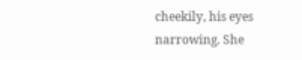cheekily, his eyes narrowing. She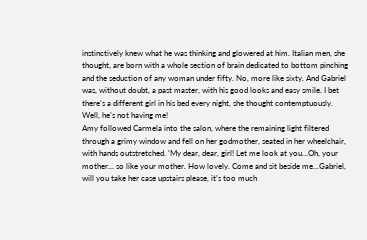instinctively knew what he was thinking and glowered at him. Italian men, she thought, are born with a whole section of brain dedicated to bottom pinching and the seduction of any woman under fifty. No, more like sixty. And Gabriel was, without doubt, a past master, with his good looks and easy smile. I bet there’s a different girl in his bed every night, she thought contemptuously. Well, he’s not having me!
Amy followed Carmela into the salon, where the remaining light filtered through a grimy window and fell on her godmother, seated in her wheelchair, with hands outstretched. ‘My dear, dear, girl! Let me look at you…Oh, your mother… so like your mother. How lovely. Come and sit beside me…Gabriel, will you take her case upstairs please, it’s too much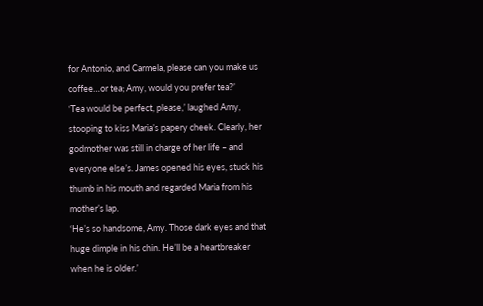for Antonio, and Carmela, please can you make us coffee…or tea; Amy, would you prefer tea?’
‘Tea would be perfect, please,’ laughed Amy, stooping to kiss Maria’s papery cheek. Clearly, her godmother was still in charge of her life – and everyone else’s. James opened his eyes, stuck his thumb in his mouth and regarded Maria from his mother’s lap.
‘He’s so handsome, Amy. Those dark eyes and that huge dimple in his chin. He’ll be a heartbreaker when he is older.’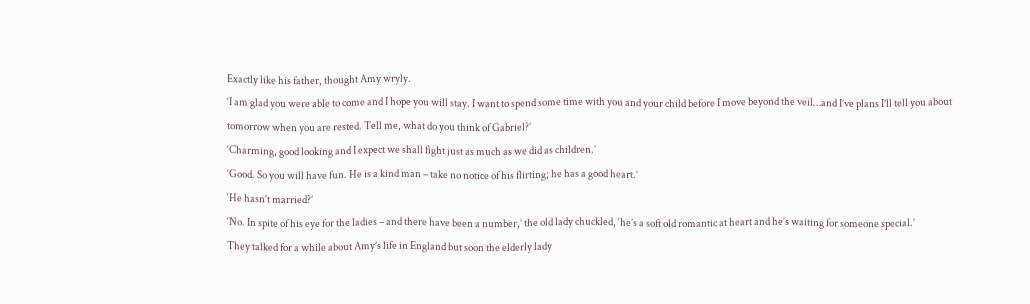Exactly like his father, thought Amy wryly.
‘I am glad you were able to come and I hope you will stay. I want to spend some time with you and your child before I move beyond the veil…and I’ve plans I’ll tell you about tomorrow when you are rested. Tell me, what do you think of Gabriel?’
‘Charming, good looking and I expect we shall fight just as much as we did as children.’
‘Good. So you will have fun. He is a kind man – take no notice of his flirting; he has a good heart.’
‘He hasn’t married?’
‘No. In spite of his eye for the ladies – and there have been a number,’ the old lady chuckled, ‘he’s a soft old romantic at heart and he’s waiting for someone special.’
They talked for a while about Amy’s life in England but soon the elderly lady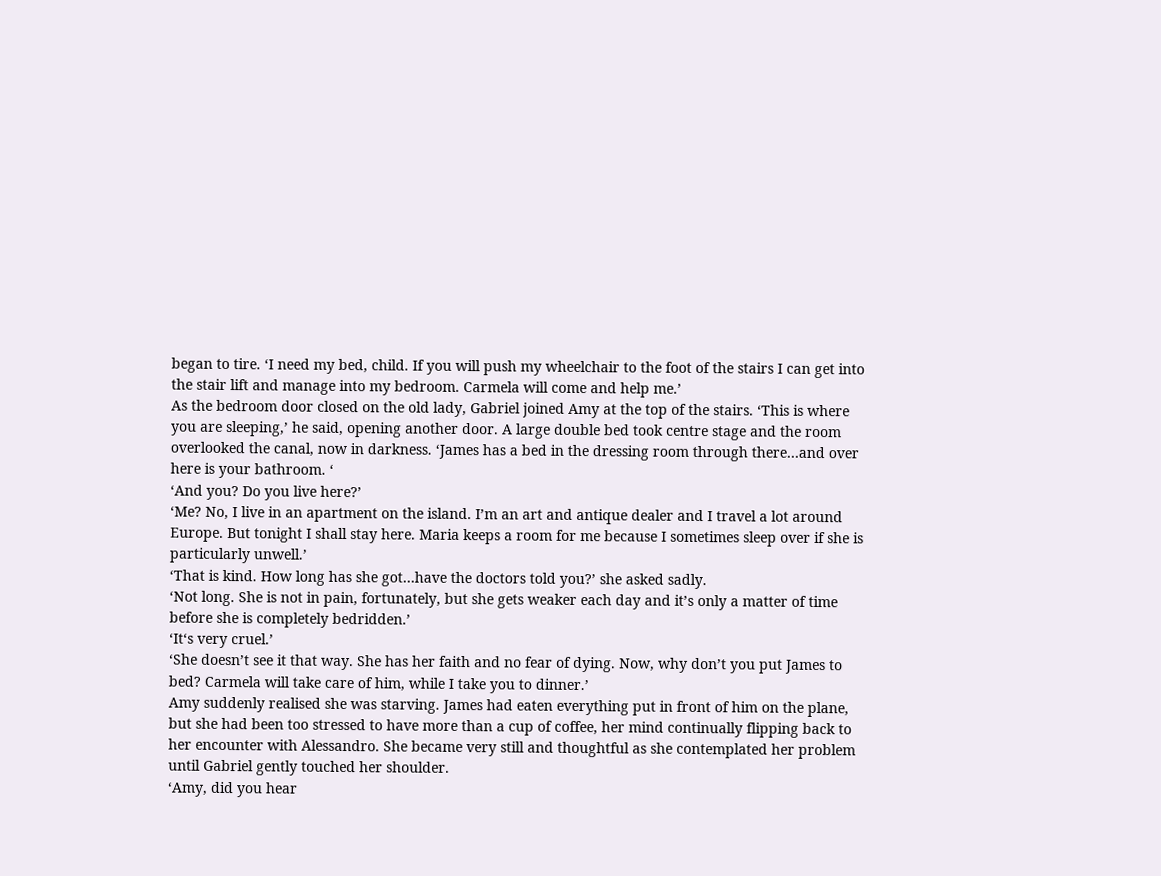began to tire. ‘I need my bed, child. If you will push my wheelchair to the foot of the stairs I can get into the stair lift and manage into my bedroom. Carmela will come and help me.’
As the bedroom door closed on the old lady, Gabriel joined Amy at the top of the stairs. ‘This is where you are sleeping,’ he said, opening another door. A large double bed took centre stage and the room overlooked the canal, now in darkness. ‘James has a bed in the dressing room through there…and over here is your bathroom. ‘
‘And you? Do you live here?’
‘Me? No, I live in an apartment on the island. I’m an art and antique dealer and I travel a lot around Europe. But tonight I shall stay here. Maria keeps a room for me because I sometimes sleep over if she is particularly unwell.’
‘That is kind. How long has she got…have the doctors told you?’ she asked sadly.
‘Not long. She is not in pain, fortunately, but she gets weaker each day and it’s only a matter of time before she is completely bedridden.’
‘It‘s very cruel.’
‘She doesn’t see it that way. She has her faith and no fear of dying. Now, why don’t you put James to bed? Carmela will take care of him, while I take you to dinner.’
Amy suddenly realised she was starving. James had eaten everything put in front of him on the plane, but she had been too stressed to have more than a cup of coffee, her mind continually flipping back to her encounter with Alessandro. She became very still and thoughtful as she contemplated her problem until Gabriel gently touched her shoulder.
‘Amy, did you hear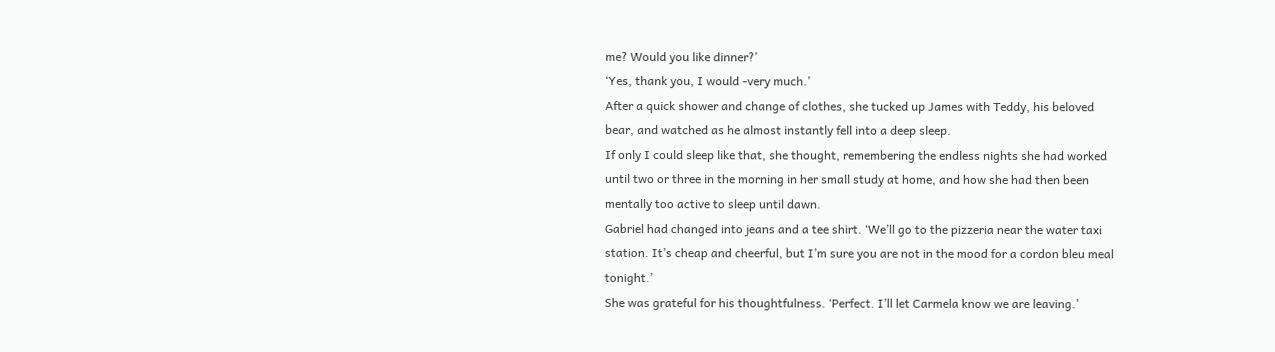me? Would you like dinner?’
‘Yes, thank you, I would -very much.’
After a quick shower and change of clothes, she tucked up James with Teddy, his beloved bear, and watched as he almost instantly fell into a deep sleep.
If only I could sleep like that, she thought, remembering the endless nights she had worked until two or three in the morning in her small study at home, and how she had then been mentally too active to sleep until dawn.
Gabriel had changed into jeans and a tee shirt. ‘We’ll go to the pizzeria near the water taxi station. It’s cheap and cheerful, but I’m sure you are not in the mood for a cordon bleu meal tonight.’
She was grateful for his thoughtfulness. ‘Perfect. I’ll let Carmela know we are leaving.’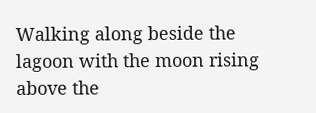Walking along beside the lagoon with the moon rising above the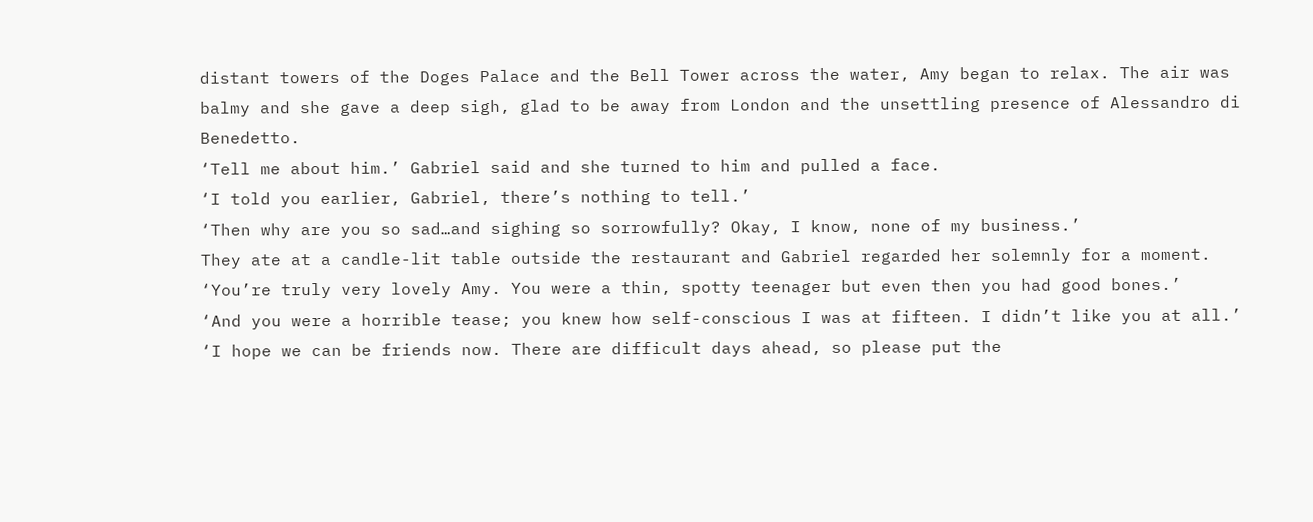distant towers of the Doges Palace and the Bell Tower across the water, Amy began to relax. The air was balmy and she gave a deep sigh, glad to be away from London and the unsettling presence of Alessandro di Benedetto.
‘Tell me about him.’ Gabriel said and she turned to him and pulled a face.
‘I told you earlier, Gabriel, there’s nothing to tell.’
‘Then why are you so sad…and sighing so sorrowfully? Okay, I know, none of my business.’
They ate at a candle-lit table outside the restaurant and Gabriel regarded her solemnly for a moment. ‘You’re truly very lovely Amy. You were a thin, spotty teenager but even then you had good bones.’
‘And you were a horrible tease; you knew how self-conscious I was at fifteen. I didn’t like you at all.’
‘I hope we can be friends now. There are difficult days ahead, so please put the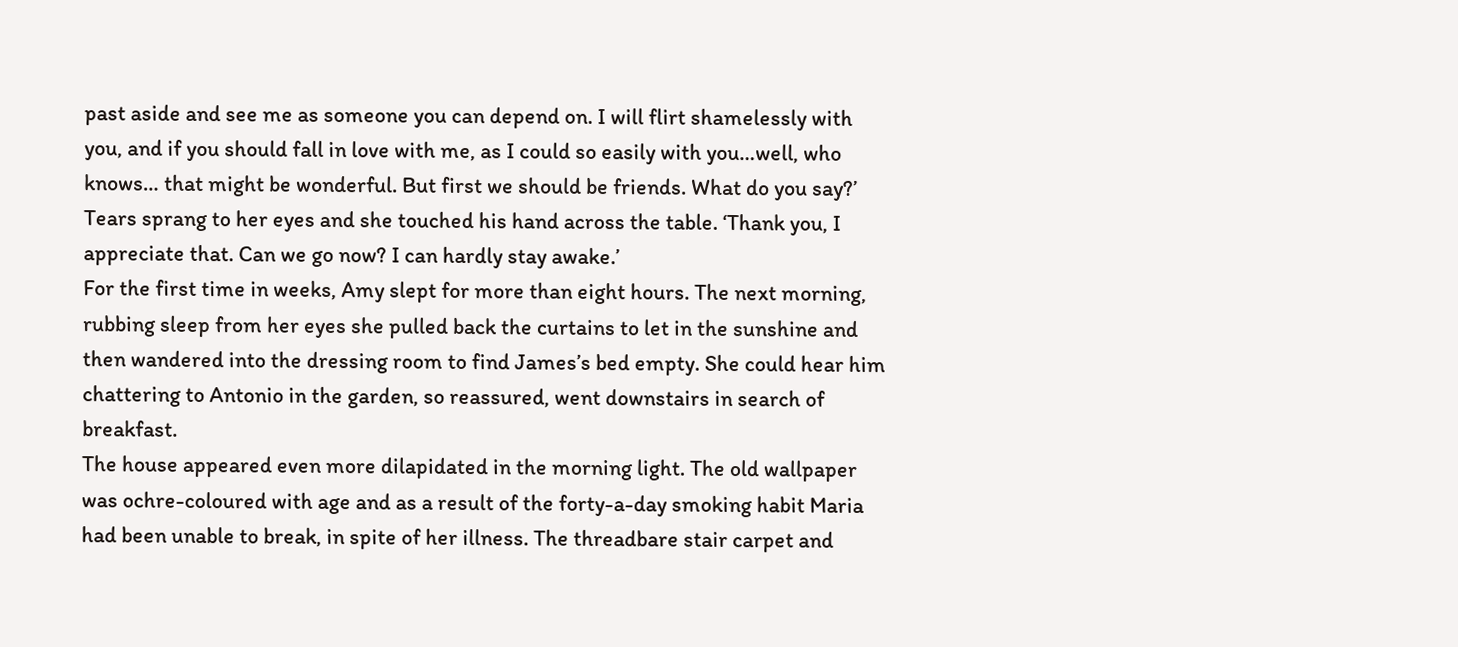past aside and see me as someone you can depend on. I will flirt shamelessly with you, and if you should fall in love with me, as I could so easily with you…well, who knows… that might be wonderful. But first we should be friends. What do you say?’
Tears sprang to her eyes and she touched his hand across the table. ‘Thank you, I appreciate that. Can we go now? I can hardly stay awake.’
For the first time in weeks, Amy slept for more than eight hours. The next morning, rubbing sleep from her eyes she pulled back the curtains to let in the sunshine and then wandered into the dressing room to find James’s bed empty. She could hear him chattering to Antonio in the garden, so reassured, went downstairs in search of breakfast.
The house appeared even more dilapidated in the morning light. The old wallpaper was ochre-coloured with age and as a result of the forty-a-day smoking habit Maria had been unable to break, in spite of her illness. The threadbare stair carpet and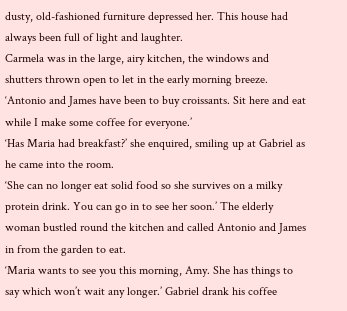dusty, old-fashioned furniture depressed her. This house had always been full of light and laughter.
Carmela was in the large, airy kitchen, the windows and shutters thrown open to let in the early morning breeze.
‘Antonio and James have been to buy croissants. Sit here and eat while I make some coffee for everyone.’
‘Has Maria had breakfast?’ she enquired, smiling up at Gabriel as he came into the room.
‘She can no longer eat solid food so she survives on a milky protein drink. You can go in to see her soon.’ The elderly woman bustled round the kitchen and called Antonio and James in from the garden to eat.
‘Maria wants to see you this morning, Amy. She has things to say which won’t wait any longer.’ Gabriel drank his coffee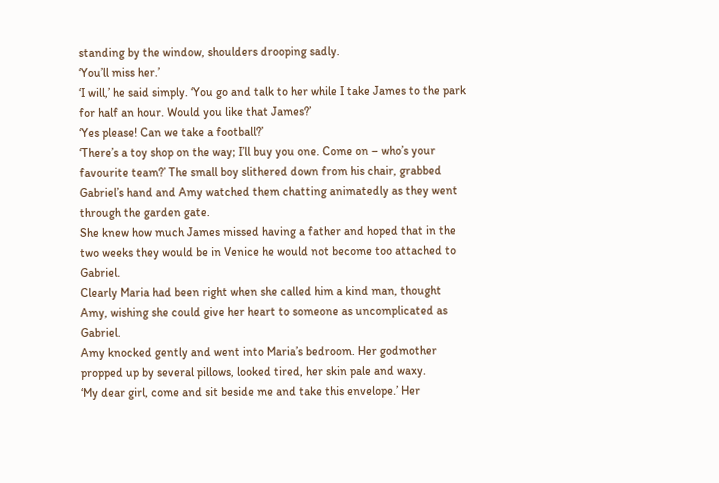standing by the window, shoulders drooping sadly.
‘You’ll miss her.’
‘I will,’ he said simply. ‘You go and talk to her while I take James to the park for half an hour. Would you like that James?’
‘Yes please! Can we take a football?’
‘There’s a toy shop on the way; I’ll buy you one. Come on – who’s your favourite team?’ The small boy slithered down from his chair, grabbed Gabriel’s hand and Amy watched them chatting animatedly as they went through the garden gate.
She knew how much James missed having a father and hoped that in the two weeks they would be in Venice he would not become too attached to Gabriel.
Clearly Maria had been right when she called him a kind man, thought Amy, wishing she could give her heart to someone as uncomplicated as Gabriel.
Amy knocked gently and went into Maria’s bedroom. Her godmother propped up by several pillows, looked tired, her skin pale and waxy.
‘My dear girl, come and sit beside me and take this envelope.’ Her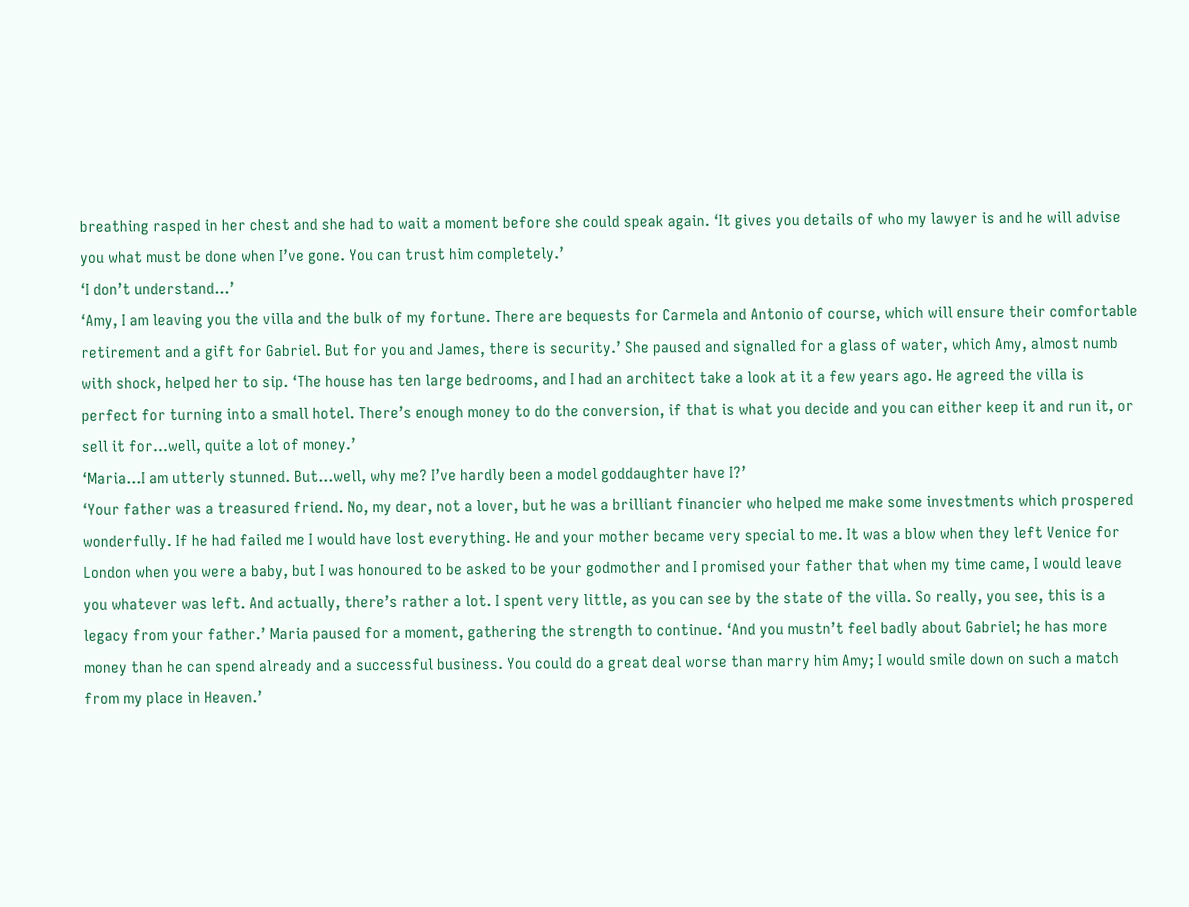breathing rasped in her chest and she had to wait a moment before she could speak again. ‘It gives you details of who my lawyer is and he will advise you what must be done when I’ve gone. You can trust him completely.’
‘I don’t understand…’
‘Amy, I am leaving you the villa and the bulk of my fortune. There are bequests for Carmela and Antonio of course, which will ensure their comfortable retirement and a gift for Gabriel. But for you and James, there is security.’ She paused and signalled for a glass of water, which Amy, almost numb with shock, helped her to sip. ‘The house has ten large bedrooms, and I had an architect take a look at it a few years ago. He agreed the villa is perfect for turning into a small hotel. There’s enough money to do the conversion, if that is what you decide and you can either keep it and run it, or sell it for…well, quite a lot of money.’
‘Maria…I am utterly stunned. But…well, why me? I’ve hardly been a model goddaughter have I?’
‘Your father was a treasured friend. No, my dear, not a lover, but he was a brilliant financier who helped me make some investments which prospered wonderfully. If he had failed me I would have lost everything. He and your mother became very special to me. It was a blow when they left Venice for London when you were a baby, but I was honoured to be asked to be your godmother and I promised your father that when my time came, I would leave you whatever was left. And actually, there’s rather a lot. I spent very little, as you can see by the state of the villa. So really, you see, this is a legacy from your father.’ Maria paused for a moment, gathering the strength to continue. ‘And you mustn’t feel badly about Gabriel; he has more money than he can spend already and a successful business. You could do a great deal worse than marry him Amy; I would smile down on such a match from my place in Heaven.’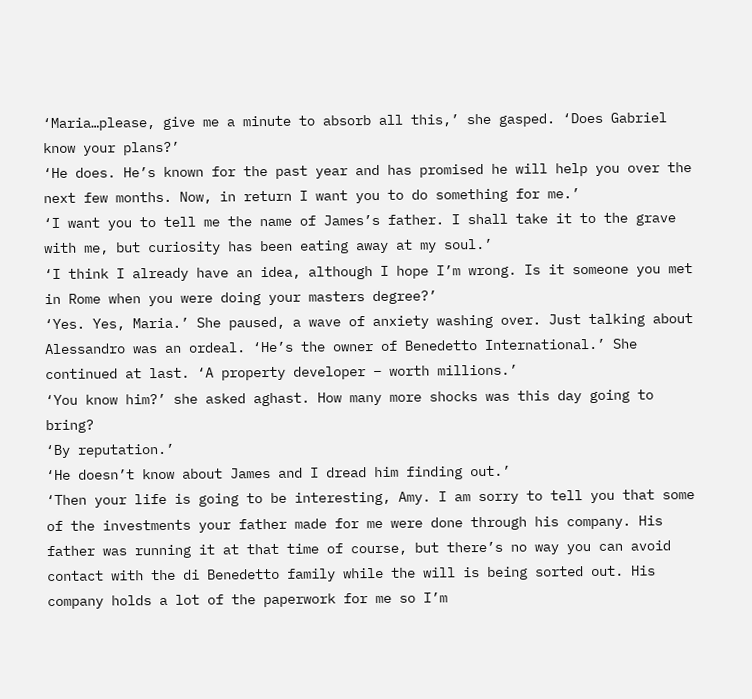‘Maria…please, give me a minute to absorb all this,’ she gasped. ‘Does Gabriel know your plans?’
‘He does. He’s known for the past year and has promised he will help you over the next few months. Now, in return I want you to do something for me.’
‘I want you to tell me the name of James’s father. I shall take it to the grave with me, but curiosity has been eating away at my soul.’
‘I think I already have an idea, although I hope I’m wrong. Is it someone you met in Rome when you were doing your masters degree?’
‘Yes. Yes, Maria.’ She paused, a wave of anxiety washing over. Just talking about Alessandro was an ordeal. ‘He’s the owner of Benedetto International.’ She continued at last. ‘A property developer – worth millions.’
‘You know him?’ she asked aghast. How many more shocks was this day going to bring?
‘By reputation.’
‘He doesn’t know about James and I dread him finding out.’
‘Then your life is going to be interesting, Amy. I am sorry to tell you that some of the investments your father made for me were done through his company. His father was running it at that time of course, but there’s no way you can avoid contact with the di Benedetto family while the will is being sorted out. His company holds a lot of the paperwork for me so I’m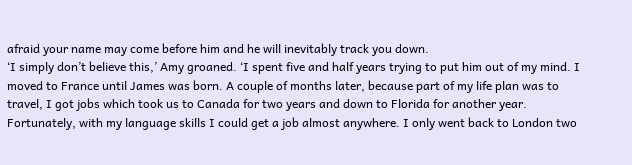afraid your name may come before him and he will inevitably track you down.
‘I simply don’t believe this,’ Amy groaned. ‘I spent five and half years trying to put him out of my mind. I moved to France until James was born. A couple of months later, because part of my life plan was to travel, I got jobs which took us to Canada for two years and down to Florida for another year. Fortunately, with my language skills I could get a job almost anywhere. I only went back to London two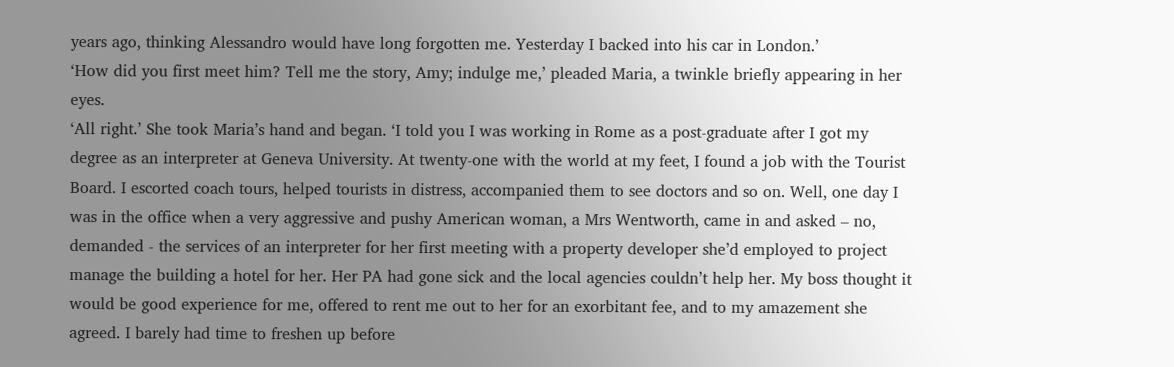years ago, thinking Alessandro would have long forgotten me. Yesterday I backed into his car in London.’
‘How did you first meet him? Tell me the story, Amy; indulge me,’ pleaded Maria, a twinkle briefly appearing in her eyes.
‘All right.’ She took Maria’s hand and began. ‘I told you I was working in Rome as a post-graduate after I got my degree as an interpreter at Geneva University. At twenty-one with the world at my feet, I found a job with the Tourist Board. I escorted coach tours, helped tourists in distress, accompanied them to see doctors and so on. Well, one day I was in the office when a very aggressive and pushy American woman, a Mrs Wentworth, came in and asked – no, demanded - the services of an interpreter for her first meeting with a property developer she’d employed to project manage the building a hotel for her. Her PA had gone sick and the local agencies couldn’t help her. My boss thought it would be good experience for me, offered to rent me out to her for an exorbitant fee, and to my amazement she agreed. I barely had time to freshen up before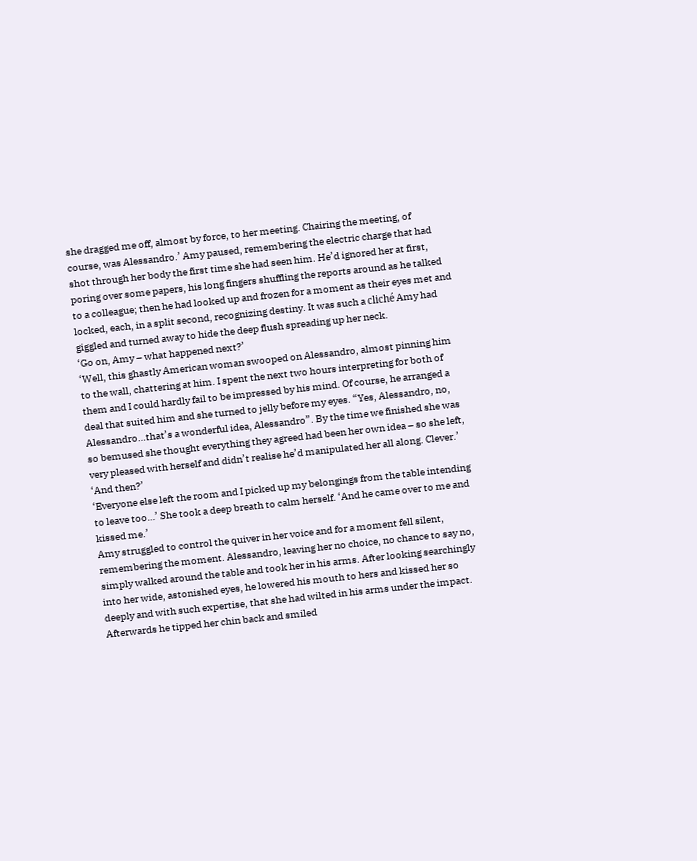she dragged me off, almost by force, to her meeting. Chairing the meeting, of course, was Alessandro.’ Amy paused, remembering the electric charge that had shot through her body the first time she had seen him. He’d ignored her at first, poring over some papers, his long fingers shuffling the reports around as he talked to a colleague; then he had looked up and frozen for a moment as their eyes met and locked, each, in a split second, recognizing destiny. It was such a cliché Amy had giggled and turned away to hide the deep flush spreading up her neck.
‘Go on, Amy – what happened next?’
‘Well, this ghastly American woman swooped on Alessandro, almost pinning him to the wall, chattering at him. I spent the next two hours interpreting for both of them and I could hardly fail to be impressed by his mind. Of course, he arranged a deal that suited him and she turned to jelly before my eyes. “Yes, Alessandro, no, Alessandro…that’s a wonderful idea, Alessandro”. By the time we finished she was so bemused she thought everything they agreed had been her own idea – so she left, very pleased with herself and didn’t realise he’d manipulated her all along. Clever.’
‘And then?’
‘Everyone else left the room and I picked up my belongings from the table intending to leave too…’ She took a deep breath to calm herself. ‘And he came over to me and kissed me.’
Amy struggled to control the quiver in her voice and for a moment fell silent, remembering the moment. Alessandro, leaving her no choice, no chance to say no, simply walked around the table and took her in his arms. After looking searchingly into her wide, astonished eyes, he lowered his mouth to hers and kissed her so deeply and with such expertise, that she had wilted in his arms under the impact. Afterwards he tipped her chin back and smiled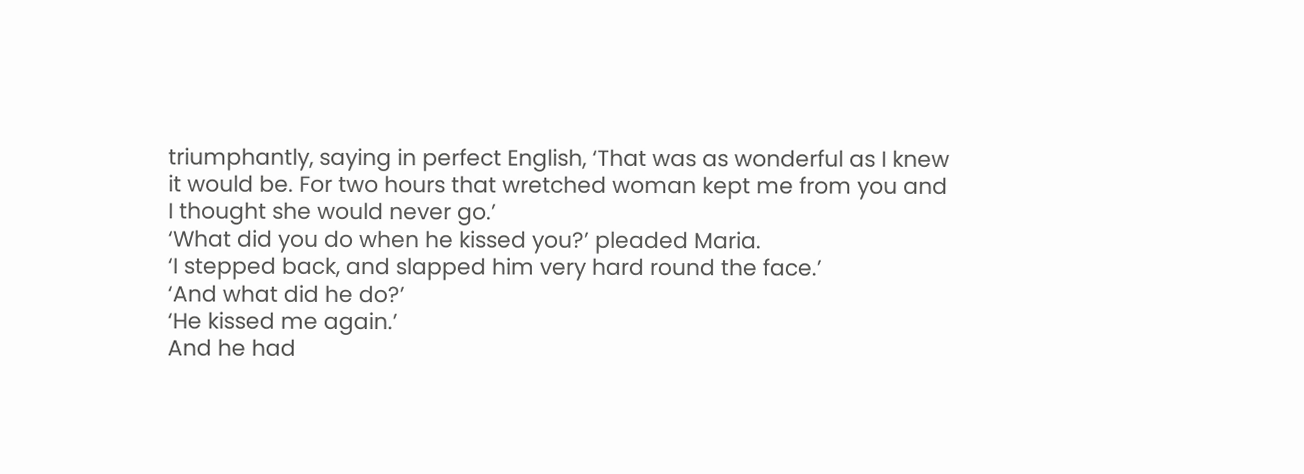triumphantly, saying in perfect English, ‘That was as wonderful as I knew it would be. For two hours that wretched woman kept me from you and I thought she would never go.’
‘What did you do when he kissed you?’ pleaded Maria.
‘I stepped back, and slapped him very hard round the face.’
‘And what did he do?’
‘He kissed me again.’
And he had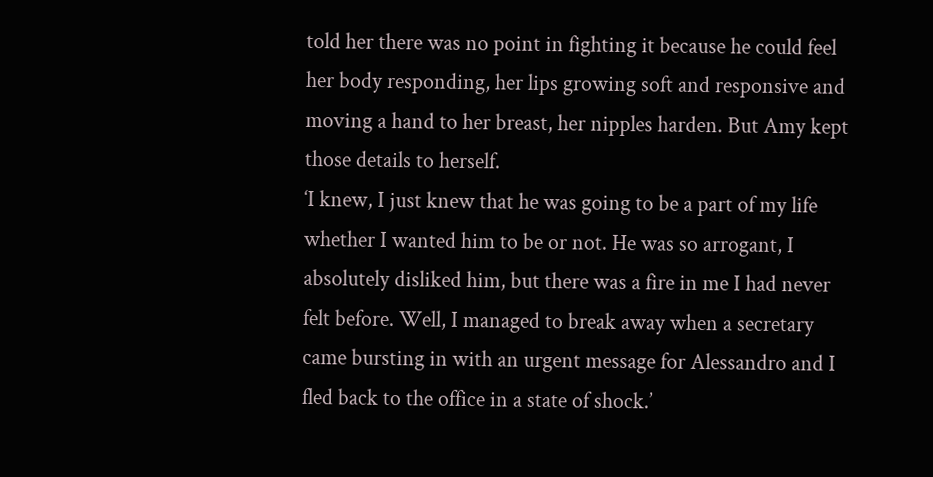told her there was no point in fighting it because he could feel her body responding, her lips growing soft and responsive and moving a hand to her breast, her nipples harden. But Amy kept those details to herself.
‘I knew, I just knew that he was going to be a part of my life whether I wanted him to be or not. He was so arrogant, I absolutely disliked him, but there was a fire in me I had never felt before. Well, I managed to break away when a secretary came bursting in with an urgent message for Alessandro and I fled back to the office in a state of shock.’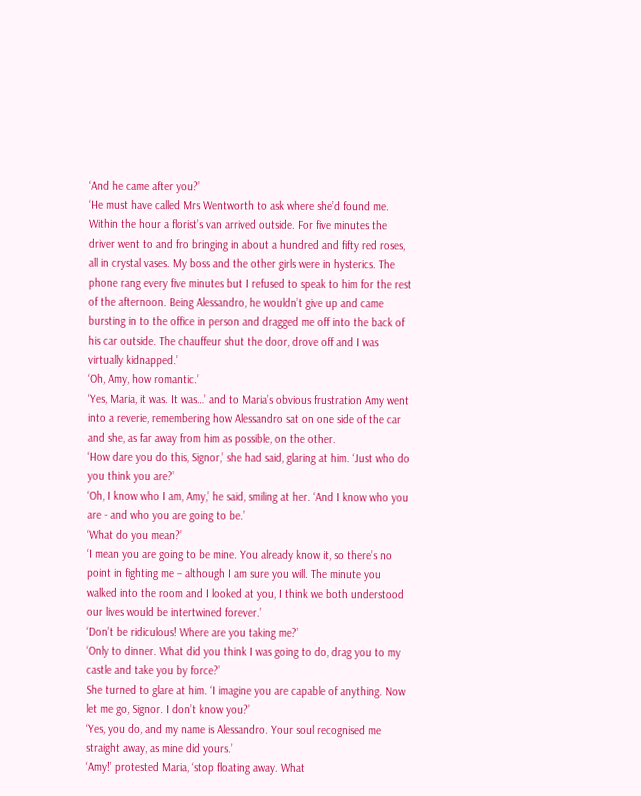‘And he came after you?’
‘He must have called Mrs Wentworth to ask where she’d found me. Within the hour a florist’s van arrived outside. For five minutes the driver went to and fro bringing in about a hundred and fifty red roses, all in crystal vases. My boss and the other girls were in hysterics. The phone rang every five minutes but I refused to speak to him for the rest of the afternoon. Being Alessandro, he wouldn’t give up and came bursting in to the office in person and dragged me off into the back of his car outside. The chauffeur shut the door, drove off and I was virtually kidnapped.’
‘Oh, Amy, how romantic.’
‘Yes, Maria, it was. It was…’ and to Maria’s obvious frustration Amy went into a reverie, remembering how Alessandro sat on one side of the car and she, as far away from him as possible, on the other.
‘How dare you do this, Signor,’ she had said, glaring at him. ‘Just who do you think you are?’
‘Oh, I know who I am, Amy,’ he said, smiling at her. ‘And I know who you are - and who you are going to be.’
‘What do you mean?’
‘I mean you are going to be mine. You already know it, so there’s no point in fighting me – although I am sure you will. The minute you walked into the room and I looked at you, I think we both understood our lives would be intertwined forever.’
‘Don’t be ridiculous! Where are you taking me?’
‘Only to dinner. What did you think I was going to do, drag you to my castle and take you by force?’
She turned to glare at him. ‘I imagine you are capable of anything. Now let me go, Signor. I don’t know you?’
‘Yes, you do, and my name is Alessandro. Your soul recognised me straight away, as mine did yours.’
‘Amy!’ protested Maria, ‘stop floating away. What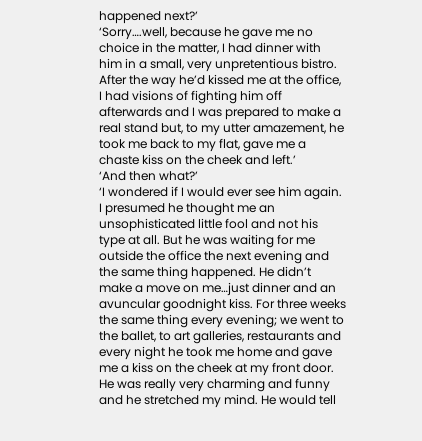happened next?’
‘Sorry….well, because he gave me no choice in the matter, I had dinner with him in a small, very unpretentious bistro. After the way he’d kissed me at the office, I had visions of fighting him off afterwards and I was prepared to make a real stand but, to my utter amazement, he took me back to my flat, gave me a chaste kiss on the cheek and left.’
‘And then what?’
‘I wondered if I would ever see him again. I presumed he thought me an unsophisticated little fool and not his type at all. But he was waiting for me outside the office the next evening and the same thing happened. He didn’t make a move on me…just dinner and an avuncular goodnight kiss. For three weeks the same thing every evening; we went to the ballet, to art galleries, restaurants and every night he took me home and gave me a kiss on the cheek at my front door. He was really very charming and funny and he stretched my mind. He would tell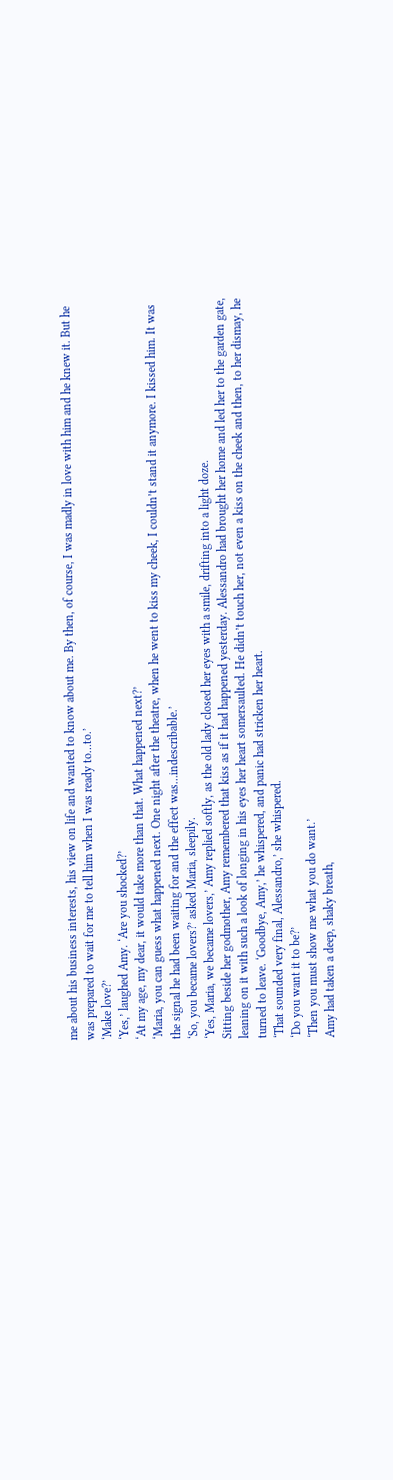me about his business interests, his view on life and wanted to know about me. By then, of course, I was madly in love with him and he knew it. But he was prepared to wait for me to tell him when I was ready to…to.’
‘Make love?’
‘Yes,’ laughed Amy. ‘Are you shocked?’
‘At my age, my dear, it would take more than that. What happened next?’
‘Maria, you can guess what happened next. One night after the theatre, when he went to kiss my cheek, I couldn’t stand it anymore. I kissed him. It was the signal he had been waiting for and the effect was…indescribable.’
‘So, you became lovers?’ asked Maria, sleepily.
‘Yes, Maria, we became lovers,’ Amy replied softly, as the old lady closed her eyes with a smile, drifting into a light doze.
Sitting beside her godmother, Amy remembered that kiss as if it had happened yesterday. Alessandro had brought her home and led her to the garden gate, leaning on it with such a look of longing in his eyes her heart somersaulted. He didn’t touch her, not even a kiss on the cheek and then, to her dismay, he turned to leave. ‘Goodbye, Amy,’ he whispered, and panic had stricken her heart.
‘That sounded very final, Alessandro,’ she whispered.
‘Do you want it to be?’
‘Then you must show me what you do want.’
Amy had taken a deep, shaky breath,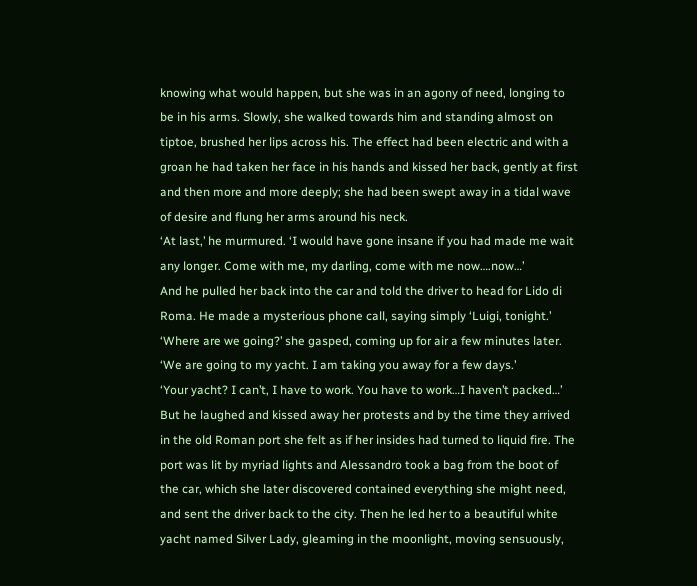knowing what would happen, but she was in an agony of need, longing to be in his arms. Slowly, she walked towards him and standing almost on tiptoe, brushed her lips across his. The effect had been electric and with a groan he had taken her face in his hands and kissed her back, gently at first and then more and more deeply; she had been swept away in a tidal wave of desire and flung her arms around his neck.
‘At last,’ he murmured. ‘I would have gone insane if you had made me wait any longer. Come with me, my darling, come with me now….now…’
And he pulled her back into the car and told the driver to head for Lido di Roma. He made a mysterious phone call, saying simply ‘Luigi, tonight.’
‘Where are we going?’ she gasped, coming up for air a few minutes later.
‘We are going to my yacht. I am taking you away for a few days.’
‘Your yacht? I can’t, I have to work. You have to work…I haven’t packed…’ But he laughed and kissed away her protests and by the time they arrived in the old Roman port she felt as if her insides had turned to liquid fire. The port was lit by myriad lights and Alessandro took a bag from the boot of the car, which she later discovered contained everything she might need, and sent the driver back to the city. Then he led her to a beautiful white yacht named Silver Lady, gleaming in the moonlight, moving sensuously,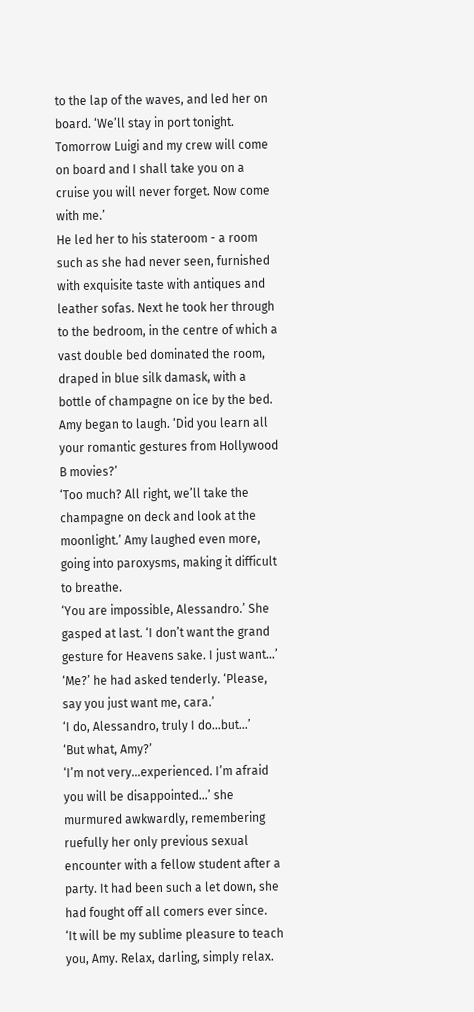to the lap of the waves, and led her on board. ‘We’ll stay in port tonight. Tomorrow Luigi and my crew will come on board and I shall take you on a cruise you will never forget. Now come with me.’
He led her to his stateroom - a room such as she had never seen, furnished with exquisite taste with antiques and leather sofas. Next he took her through to the bedroom, in the centre of which a vast double bed dominated the room, draped in blue silk damask, with a bottle of champagne on ice by the bed.
Amy began to laugh. ‘Did you learn all your romantic gestures from Hollywood B movies?’
‘Too much? All right, we’ll take the champagne on deck and look at the moonlight.’ Amy laughed even more, going into paroxysms, making it difficult to breathe.
‘You are impossible, Alessandro.’ She gasped at last. ‘I don’t want the grand gesture for Heavens sake. I just want…’
‘Me?’ he had asked tenderly. ‘Please, say you just want me, cara.’
‘I do, Alessandro, truly I do…but…’
‘But what, Amy?’
‘I’m not very…experienced. I’m afraid you will be disappointed…’ she murmured awkwardly, remembering ruefully her only previous sexual encounter with a fellow student after a party. It had been such a let down, she had fought off all comers ever since.
‘It will be my sublime pleasure to teach you, Amy. Relax, darling, simply relax.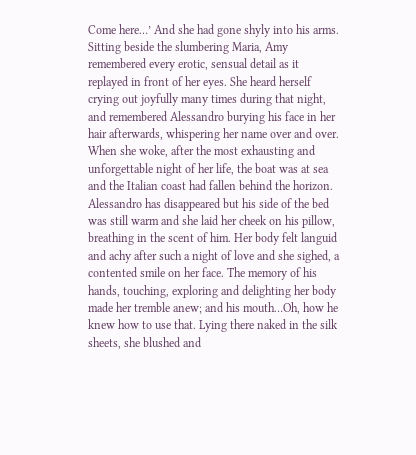Come here…’ And she had gone shyly into his arms.
Sitting beside the slumbering Maria, Amy remembered every erotic, sensual detail as it replayed in front of her eyes. She heard herself crying out joyfully many times during that night, and remembered Alessandro burying his face in her hair afterwards, whispering her name over and over.
When she woke, after the most exhausting and unforgettable night of her life, the boat was at sea and the Italian coast had fallen behind the horizon. Alessandro has disappeared but his side of the bed was still warm and she laid her cheek on his pillow, breathing in the scent of him. Her body felt languid and achy after such a night of love and she sighed, a contented smile on her face. The memory of his hands, touching, exploring and delighting her body made her tremble anew; and his mouth…Oh, how he knew how to use that. Lying there naked in the silk sheets, she blushed and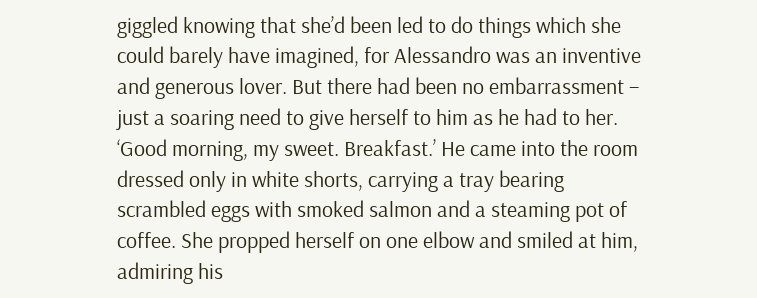giggled knowing that she’d been led to do things which she could barely have imagined, for Alessandro was an inventive and generous lover. But there had been no embarrassment – just a soaring need to give herself to him as he had to her.
‘Good morning, my sweet. Breakfast.’ He came into the room dressed only in white shorts, carrying a tray bearing scrambled eggs with smoked salmon and a steaming pot of coffee. She propped herself on one elbow and smiled at him, admiring his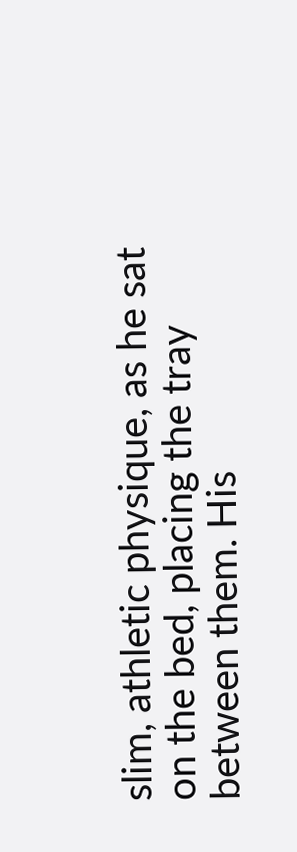slim, athletic physique, as he sat on the bed, placing the tray between them. His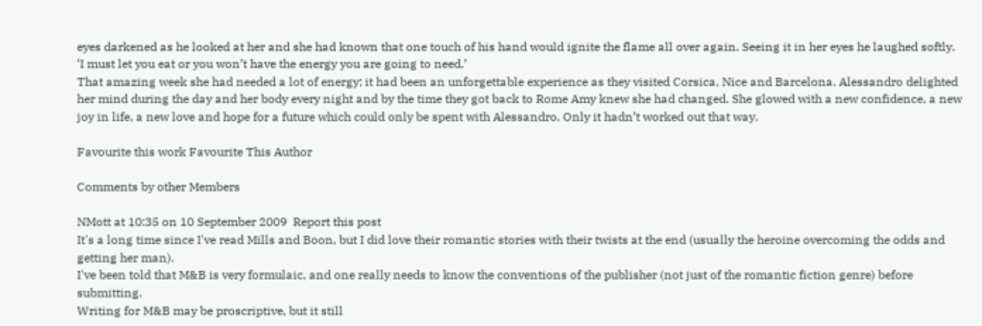eyes darkened as he looked at her and she had known that one touch of his hand would ignite the flame all over again. Seeing it in her eyes he laughed softly.
‘I must let you eat or you won’t have the energy you are going to need.’
That amazing week she had needed a lot of energy; it had been an unforgettable experience as they visited Corsica, Nice and Barcelona. Alessandro delighted her mind during the day and her body every night and by the time they got back to Rome Amy knew she had changed. She glowed with a new confidence, a new joy in life, a new love and hope for a future which could only be spent with Alessandro. Only it hadn’t worked out that way.

Favourite this work Favourite This Author

Comments by other Members

NMott at 10:35 on 10 September 2009  Report this post
It's a long time since I've read Mills and Boon, but I did love their romantic stories with their twists at the end (usually the heroine overcoming the odds and getting her man).
I've been told that M&B is very formulaic, and one really needs to know the conventions of the publisher (not just of the romantic fiction genre) before submitting.
Writing for M&B may be proscriptive, but it still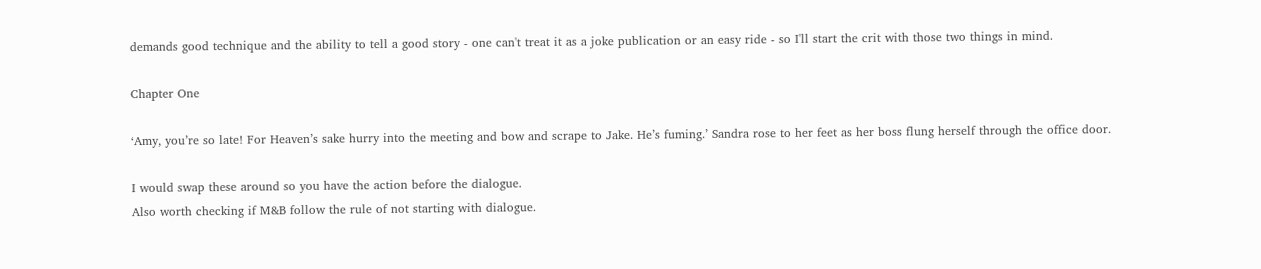demands good technique and the ability to tell a good story - one can't treat it as a joke publication or an easy ride - so I'll start the crit with those two things in mind.

Chapter One

‘Amy, you’re so late! For Heaven’s sake hurry into the meeting and bow and scrape to Jake. He’s fuming.’ Sandra rose to her feet as her boss flung herself through the office door.

I would swap these around so you have the action before the dialogue.
Also worth checking if M&B follow the rule of not starting with dialogue.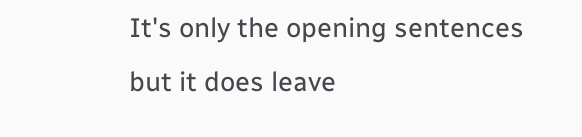It's only the opening sentences but it does leave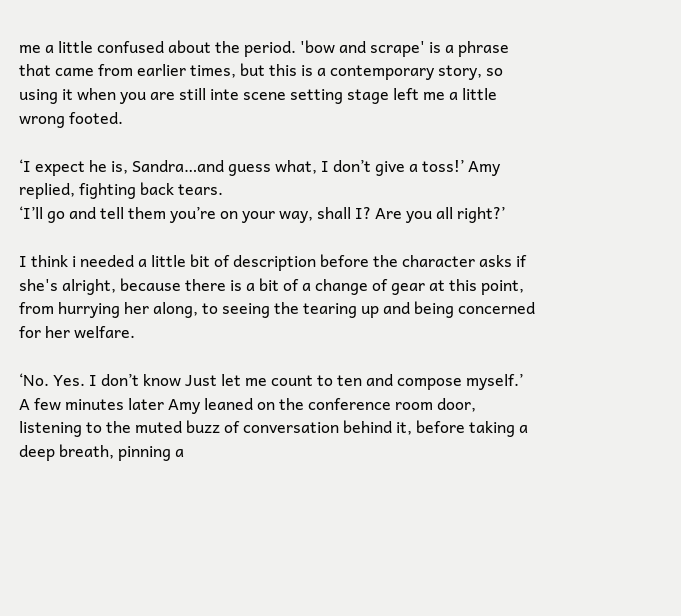me a little confused about the period. 'bow and scrape' is a phrase that came from earlier times, but this is a contemporary story, so using it when you are still inte scene setting stage left me a little wrong footed.

‘I expect he is, Sandra…and guess what, I don’t give a toss!’ Amy replied, fighting back tears.
‘I’ll go and tell them you’re on your way, shall I? Are you all right?’

I think i needed a little bit of description before the character asks if she's alright, because there is a bit of a change of gear at this point, from hurrying her along, to seeing the tearing up and being concerned for her welfare.

‘No. Yes. I don’t know Just let me count to ten and compose myself.’
A few minutes later Amy leaned on the conference room door, listening to the muted buzz of conversation behind it, before taking a deep breath, pinning a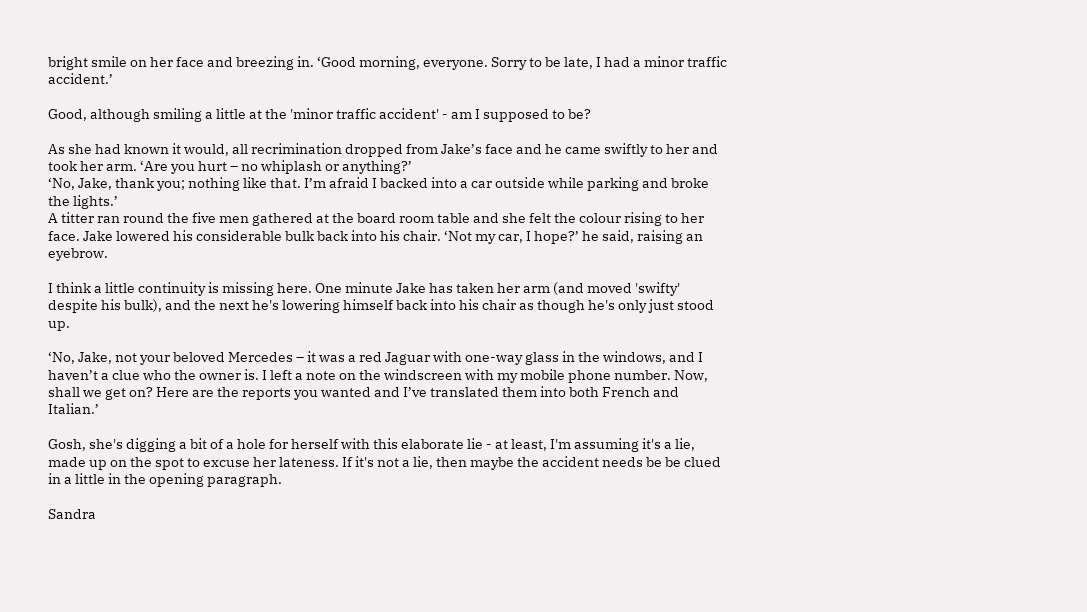bright smile on her face and breezing in. ‘Good morning, everyone. Sorry to be late, I had a minor traffic accident.’

Good, although smiling a little at the 'minor traffic accident' - am I supposed to be?

As she had known it would, all recrimination dropped from Jake’s face and he came swiftly to her and took her arm. ‘Are you hurt – no whiplash or anything?’
‘No, Jake, thank you; nothing like that. I’m afraid I backed into a car outside while parking and broke the lights.’
A titter ran round the five men gathered at the board room table and she felt the colour rising to her face. Jake lowered his considerable bulk back into his chair. ‘Not my car, I hope?’ he said, raising an eyebrow.

I think a little continuity is missing here. One minute Jake has taken her arm (and moved 'swifty' despite his bulk), and the next he's lowering himself back into his chair as though he's only just stood up.

‘No, Jake, not your beloved Mercedes – it was a red Jaguar with one-way glass in the windows, and I haven’t a clue who the owner is. I left a note on the windscreen with my mobile phone number. Now, shall we get on? Here are the reports you wanted and I’ve translated them into both French and Italian.’

Gosh, she's digging a bit of a hole for herself with this elaborate lie - at least, I'm assuming it's a lie, made up on the spot to excuse her lateness. If it's not a lie, then maybe the accident needs be be clued in a little in the opening paragraph.

Sandra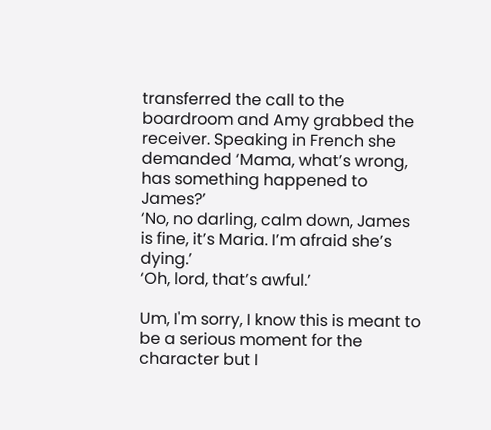transferred the call to the boardroom and Amy grabbed the receiver. Speaking in French she demanded ‘Mama, what’s wrong, has something happened to James?’
‘No, no darling, calm down, James is fine, it’s Maria. I’m afraid she’s dying.’
‘Oh, lord, that’s awful.’

Um, I'm sorry, I know this is meant to be a serious moment for the character but I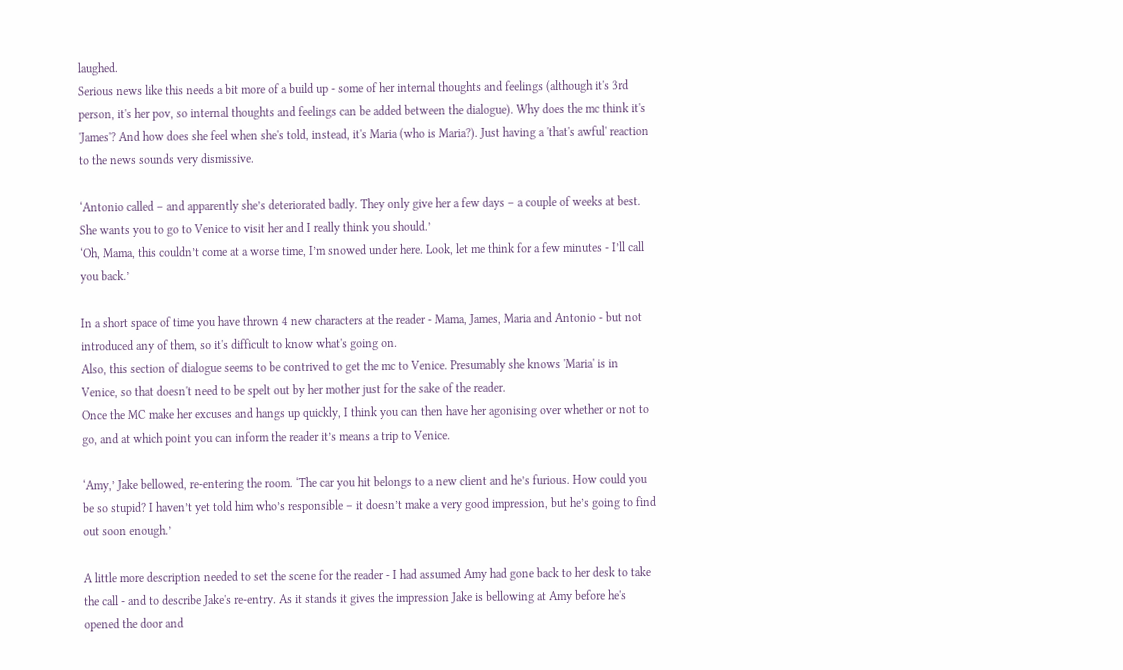laughed.
Serious news like this needs a bit more of a build up - some of her internal thoughts and feelings (although it's 3rd person, it's her pov, so internal thoughts and feelings can be added between the dialogue). Why does the mc think it's 'James'? And how does she feel when she's told, instead, it's Maria (who is Maria?). Just having a 'that's awful' reaction to the news sounds very dismissive.

‘Antonio called – and apparently she’s deteriorated badly. They only give her a few days – a couple of weeks at best. She wants you to go to Venice to visit her and I really think you should.’
‘Oh, Mama, this couldn’t come at a worse time, I’m snowed under here. Look, let me think for a few minutes - I’ll call you back.’

In a short space of time you have thrown 4 new characters at the reader - Mama, James, Maria and Antonio - but not introduced any of them, so it's difficult to know what's going on.
Also, this section of dialogue seems to be contrived to get the mc to Venice. Presumably she knows 'Maria' is in Venice, so that doesn't need to be spelt out by her mother just for the sake of the reader.
Once the MC make her excuses and hangs up quickly, I think you can then have her agonising over whether or not to go, and at which point you can inform the reader it’s means a trip to Venice.

‘Amy,’ Jake bellowed, re-entering the room. ‘The car you hit belongs to a new client and he’s furious. How could you be so stupid? I haven’t yet told him who’s responsible – it doesn’t make a very good impression, but he’s going to find out soon enough.’

A little more description needed to set the scene for the reader - I had assumed Amy had gone back to her desk to take the call - and to describe Jake's re-entry. As it stands it gives the impression Jake is bellowing at Amy before he's opened the door and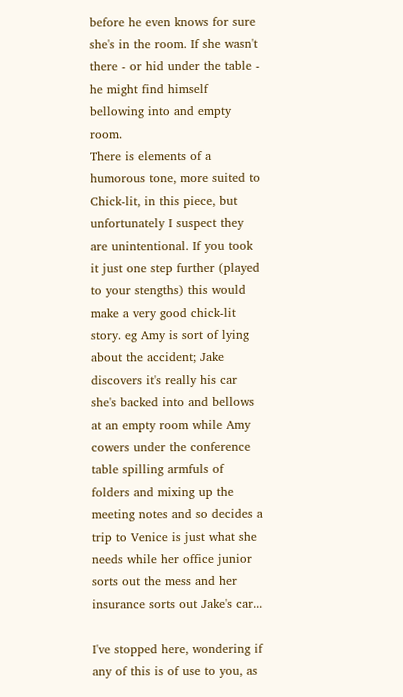before he even knows for sure she's in the room. If she wasn't there - or hid under the table - he might find himself bellowing into and empty room.
There is elements of a humorous tone, more suited to Chick-lit, in this piece, but unfortunately I suspect they are unintentional. If you took it just one step further (played to your stengths) this would make a very good chick-lit story. eg Amy is sort of lying about the accident; Jake discovers it's really his car she's backed into and bellows at an empty room while Amy cowers under the conference table spilling armfuls of folders and mixing up the meeting notes and so decides a trip to Venice is just what she needs while her office junior sorts out the mess and her insurance sorts out Jake's car...

I've stopped here, wondering if any of this is of use to you, as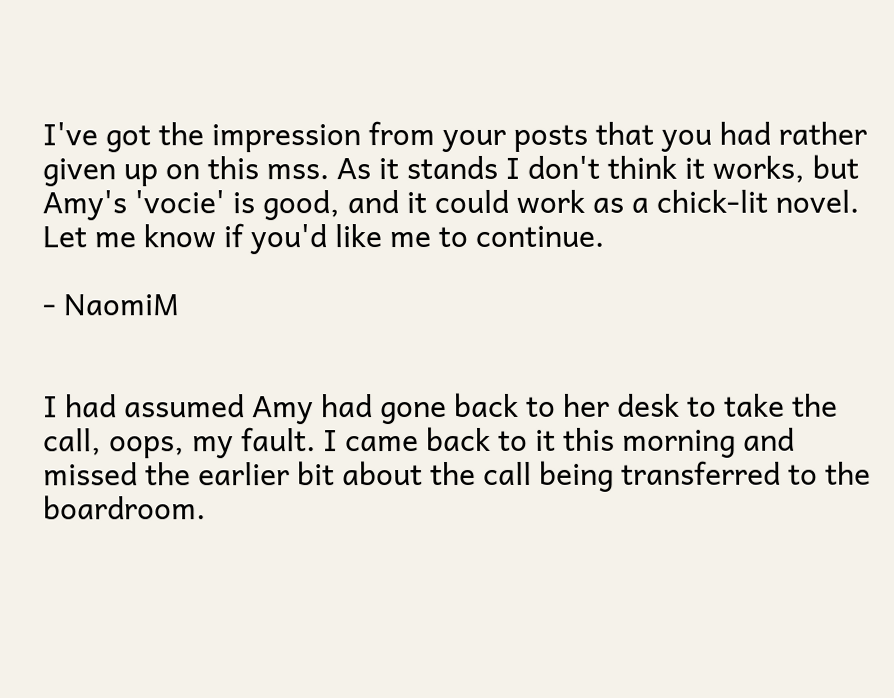I've got the impression from your posts that you had rather given up on this mss. As it stands I don't think it works, but Amy's 'vocie' is good, and it could work as a chick-lit novel.
Let me know if you'd like me to continue.

- NaomiM


I had assumed Amy had gone back to her desk to take the call, oops, my fault. I came back to it this morning and missed the earlier bit about the call being transferred to the boardroom.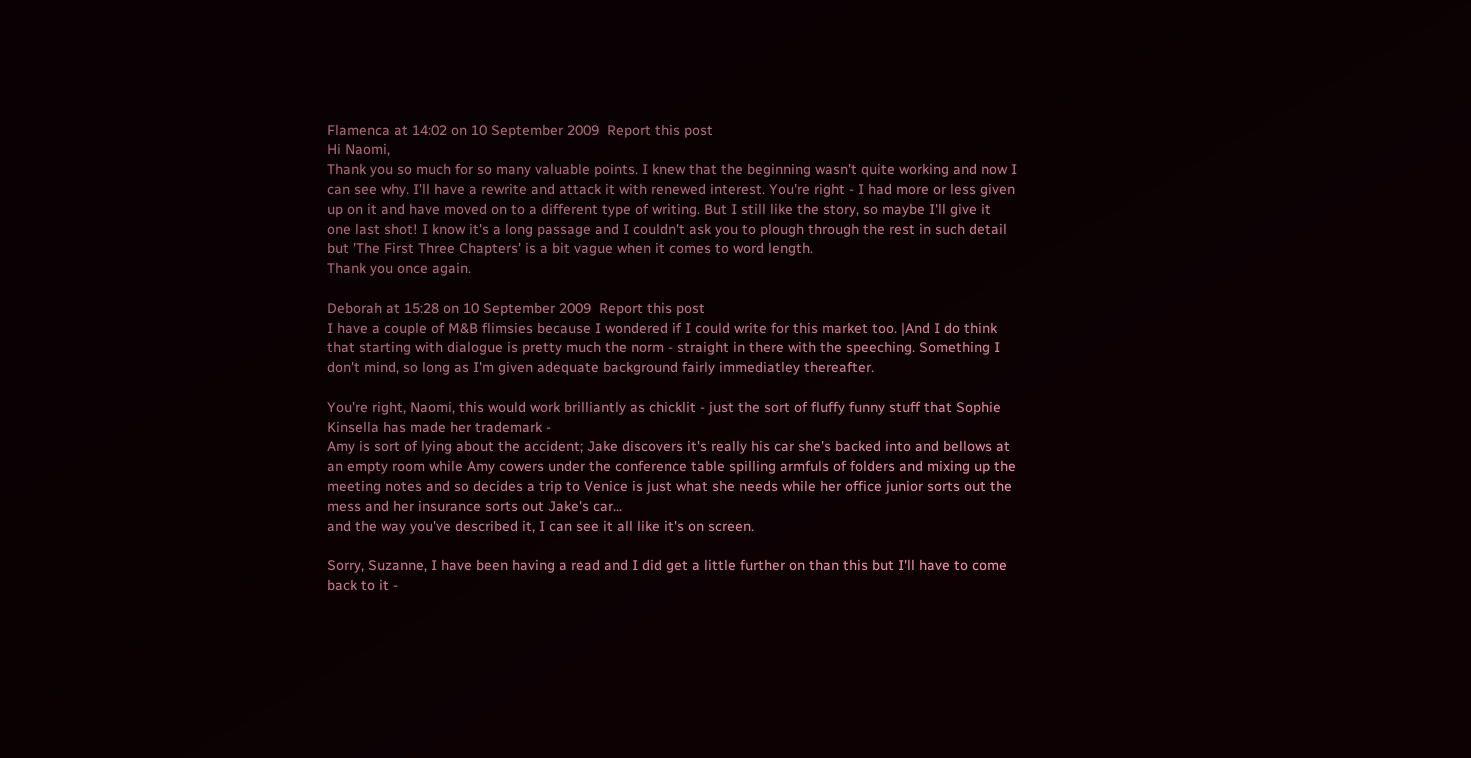Flamenca at 14:02 on 10 September 2009  Report this post
Hi Naomi,
Thank you so much for so many valuable points. I knew that the beginning wasn't quite working and now I can see why. I'll have a rewrite and attack it with renewed interest. You're right - I had more or less given up on it and have moved on to a different type of writing. But I still like the story, so maybe I'll give it one last shot! I know it's a long passage and I couldn't ask you to plough through the rest in such detail but 'The First Three Chapters' is a bit vague when it comes to word length.
Thank you once again.

Deborah at 15:28 on 10 September 2009  Report this post
I have a couple of M&B flimsies because I wondered if I could write for this market too. |And I do think that starting with dialogue is pretty much the norm - straight in there with the speeching. Something I don't mind, so long as I'm given adequate background fairly immediatley thereafter.

You're right, Naomi, this would work brilliantly as chicklit - just the sort of fluffy funny stuff that Sophie Kinsella has made her trademark -
Amy is sort of lying about the accident; Jake discovers it's really his car she's backed into and bellows at an empty room while Amy cowers under the conference table spilling armfuls of folders and mixing up the meeting notes and so decides a trip to Venice is just what she needs while her office junior sorts out the mess and her insurance sorts out Jake's car...
and the way you've described it, I can see it all like it's on screen.

Sorry, Suzanne, I have been having a read and I did get a little further on than this but I'll have to come back to it -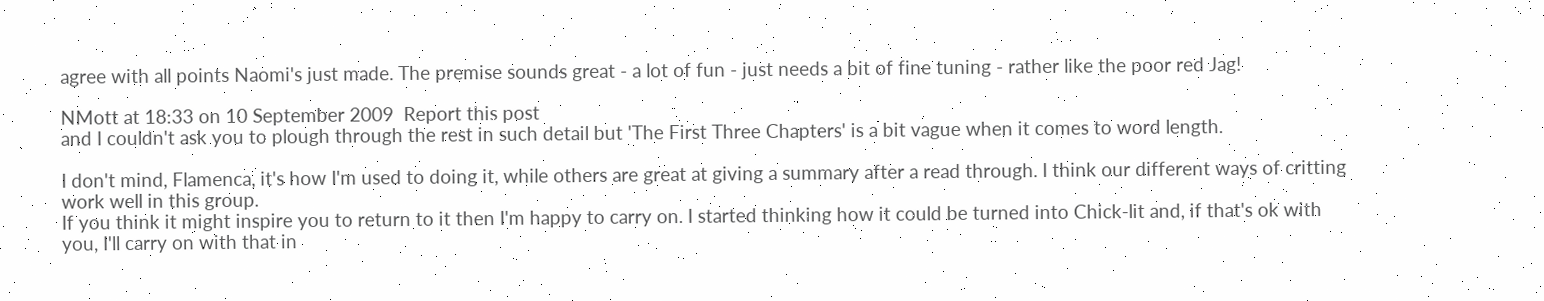agree with all points Naomi's just made. The premise sounds great - a lot of fun - just needs a bit of fine tuning - rather like the poor red Jag!

NMott at 18:33 on 10 September 2009  Report this post
and I couldn't ask you to plough through the rest in such detail but 'The First Three Chapters' is a bit vague when it comes to word length.

I don't mind, Flamenca, it's how I'm used to doing it, while others are great at giving a summary after a read through. I think our different ways of critting work well in this group.
If you think it might inspire you to return to it then I'm happy to carry on. I started thinking how it could be turned into Chick-lit and, if that's ok with you, I'll carry on with that in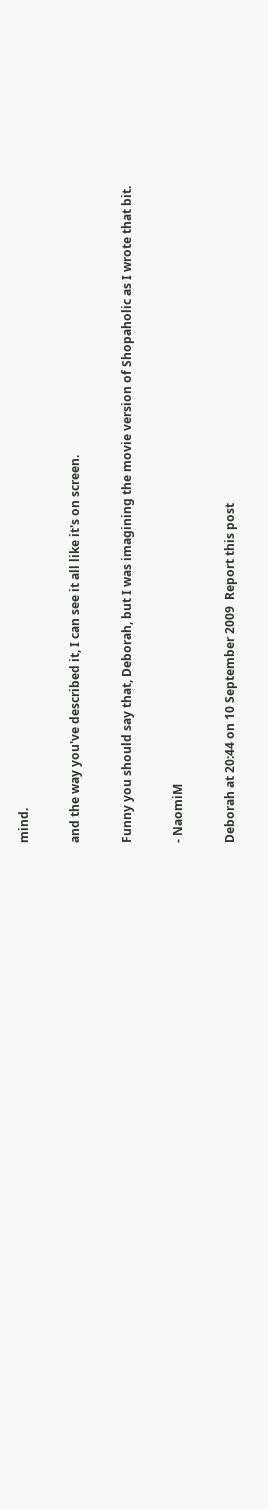mind.

and the way you've described it, I can see it all like it's on screen.

Funny you should say that, Deborah, but I was imagining the movie version of Shopaholic as I wrote that bit.

- NaomiM

Deborah at 20:44 on 10 September 2009  Report this post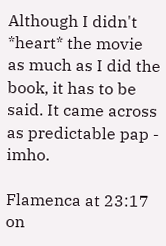Although I didn't *heart* the movie as much as I did the book, it has to be said. It came across as predictable pap - imho.

Flamenca at 23:17 on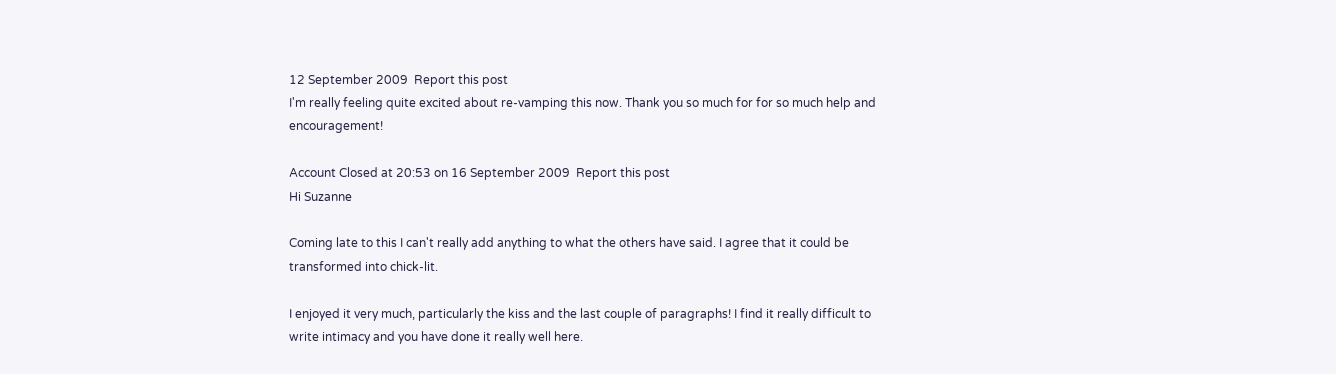12 September 2009  Report this post
I'm really feeling quite excited about re-vamping this now. Thank you so much for for so much help and encouragement!

Account Closed at 20:53 on 16 September 2009  Report this post
Hi Suzanne

Coming late to this I can't really add anything to what the others have said. I agree that it could be transformed into chick-lit.

I enjoyed it very much, particularly the kiss and the last couple of paragraphs! I find it really difficult to write intimacy and you have done it really well here.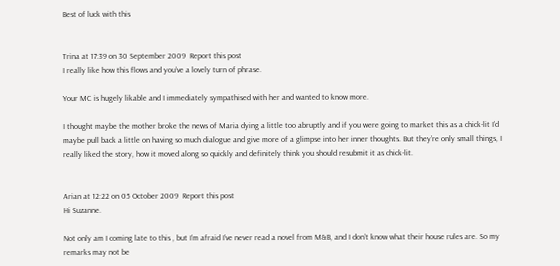Best of luck with this


Trina at 17:39 on 30 September 2009  Report this post
I really like how this flows and you’ve a lovely turn of phrase.

Your MC is hugely likable and I immediately sympathised with her and wanted to know more.

I thought maybe the mother broke the news of Maria dying a little too abruptly and if you were going to market this as a chick-lit I’d maybe pull back a little on having so much dialogue and give more of a glimpse into her inner thoughts. But they’re only small things, I really liked the story, how it moved along so quickly and definitely think you should resubmit it as chick-lit.


Arian at 12:22 on 05 October 2009  Report this post
Hi Suzanne.

Not only am I coming late to this , but I’m afraid I’ve never read a novel from M&B, and I don’t know what their house rules are. So my remarks may not be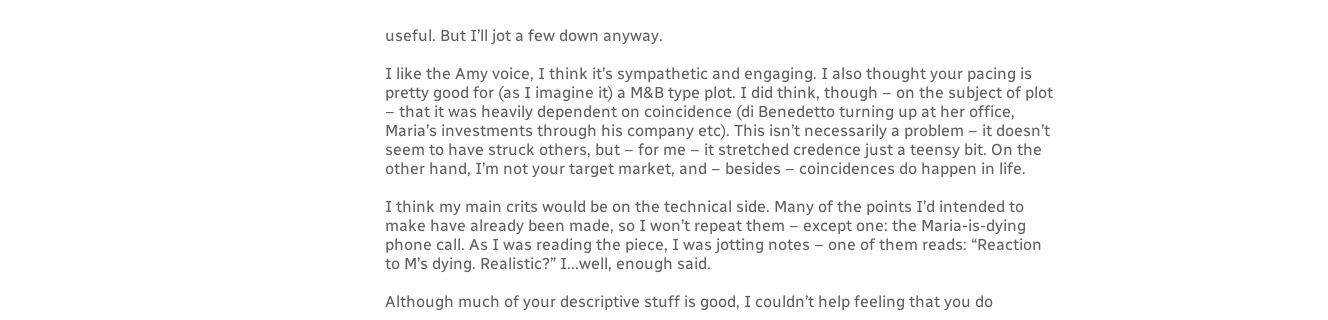useful. But I’ll jot a few down anyway.

I like the Amy voice, I think it’s sympathetic and engaging. I also thought your pacing is pretty good for (as I imagine it) a M&B type plot. I did think, though – on the subject of plot – that it was heavily dependent on coincidence (di Benedetto turning up at her office, Maria’s investments through his company etc). This isn’t necessarily a problem – it doesn’t seem to have struck others, but – for me – it stretched credence just a teensy bit. On the other hand, I’m not your target market, and – besides – coincidences do happen in life.

I think my main crits would be on the technical side. Many of the points I’d intended to make have already been made, so I won’t repeat them – except one: the Maria-is-dying phone call. As I was reading the piece, I was jotting notes – one of them reads: “Reaction to M’s dying. Realistic?” I...well, enough said.

Although much of your descriptive stuff is good, I couldn’t help feeling that you do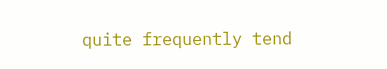quite frequently tend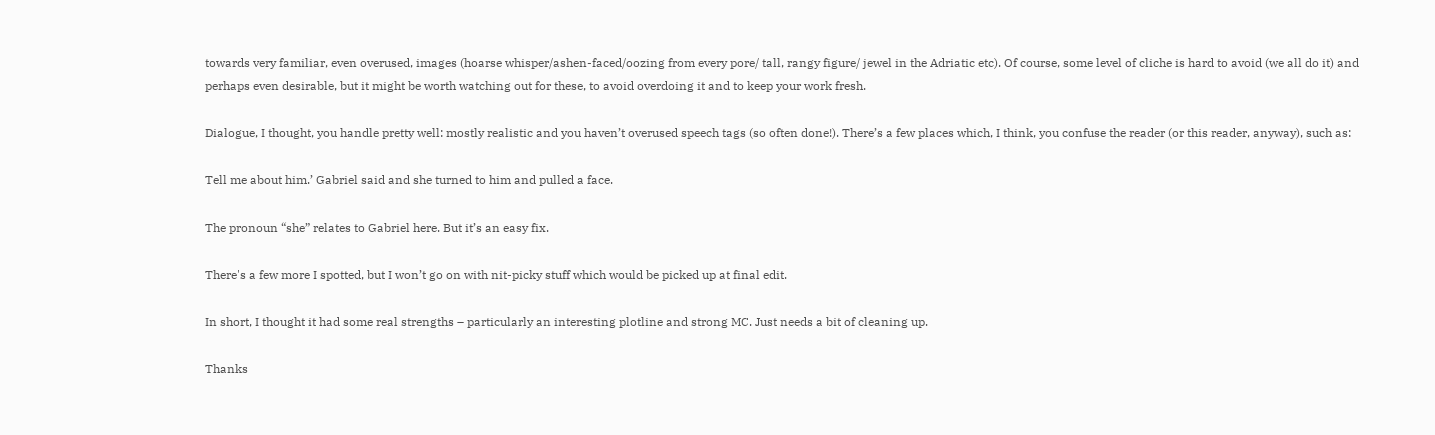towards very familiar, even overused, images (hoarse whisper/ashen-faced/oozing from every pore/ tall, rangy figure/ jewel in the Adriatic etc). Of course, some level of cliche is hard to avoid (we all do it) and perhaps even desirable, but it might be worth watching out for these, to avoid overdoing it and to keep your work fresh.

Dialogue, I thought, you handle pretty well: mostly realistic and you haven’t overused speech tags (so often done!). There’s a few places which, I think, you confuse the reader (or this reader, anyway), such as:

Tell me about him.’ Gabriel said and she turned to him and pulled a face.

The pronoun “she” relates to Gabriel here. But it’s an easy fix.

There's a few more I spotted, but I won’t go on with nit-picky stuff which would be picked up at final edit.

In short, I thought it had some real strengths – particularly an interesting plotline and strong MC. Just needs a bit of cleaning up.

Thanks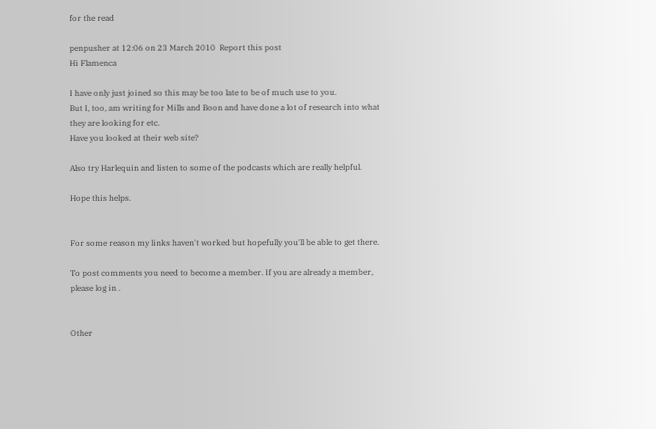for the read

penpusher at 12:06 on 23 March 2010  Report this post
Hi Flamenca

I have only just joined so this may be too late to be of much use to you.
But I, too, am writing for Mills and Boon and have done a lot of research into what they are looking for etc.
Have you looked at their web site?

Also try Harlequin and listen to some of the podcasts which are really helpful.

Hope this helps.


For some reason my links haven't worked but hopefully you'll be able to get there.

To post comments you need to become a member. If you are already a member, please log in .


Other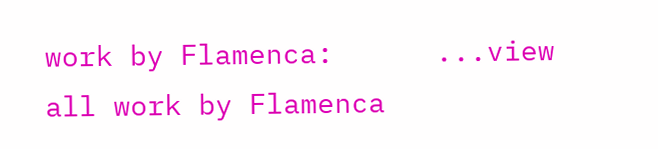work by Flamenca:      ...view all work by Flamenca